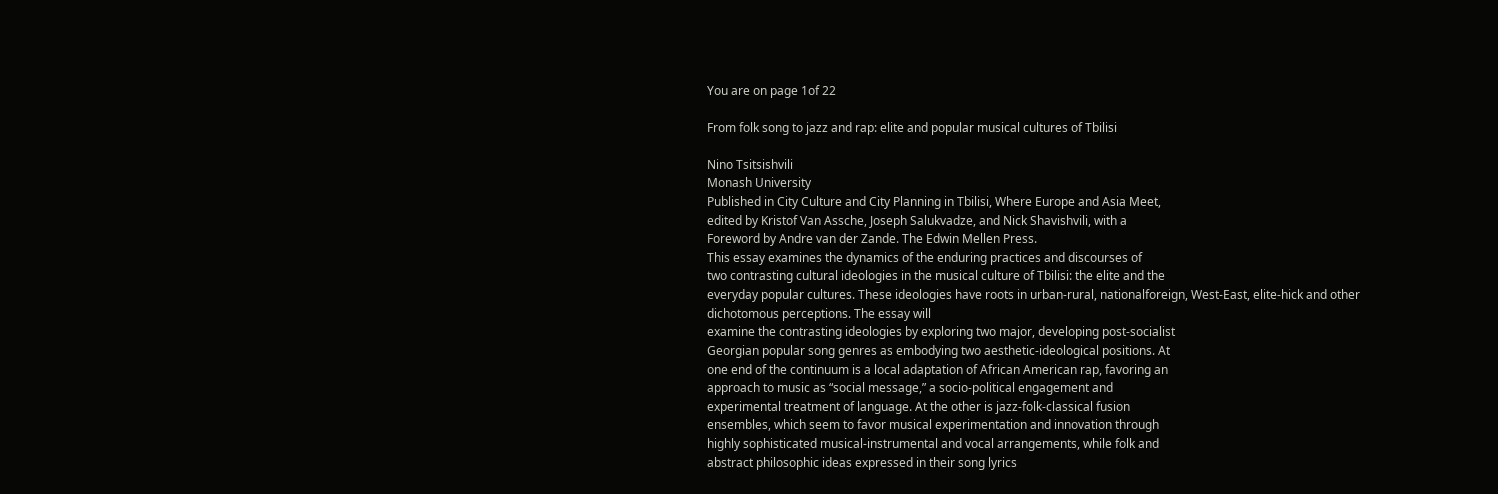You are on page 1of 22

From folk song to jazz and rap: elite and popular musical cultures of Tbilisi

Nino Tsitsishvili
Monash University
Published in City Culture and City Planning in Tbilisi, Where Europe and Asia Meet,
edited by Kristof Van Assche, Joseph Salukvadze, and Nick Shavishvili, with a
Foreword by Andre van der Zande. The Edwin Mellen Press.
This essay examines the dynamics of the enduring practices and discourses of
two contrasting cultural ideologies in the musical culture of Tbilisi: the elite and the
everyday popular cultures. These ideologies have roots in urban-rural, nationalforeign, West-East, elite-hick and other dichotomous perceptions. The essay will
examine the contrasting ideologies by exploring two major, developing post-socialist
Georgian popular song genres as embodying two aesthetic-ideological positions. At
one end of the continuum is a local adaptation of African American rap, favoring an
approach to music as “social message,” a socio-political engagement and
experimental treatment of language. At the other is jazz-folk-classical fusion
ensembles, which seem to favor musical experimentation and innovation through
highly sophisticated musical-instrumental and vocal arrangements, while folk and
abstract philosophic ideas expressed in their song lyrics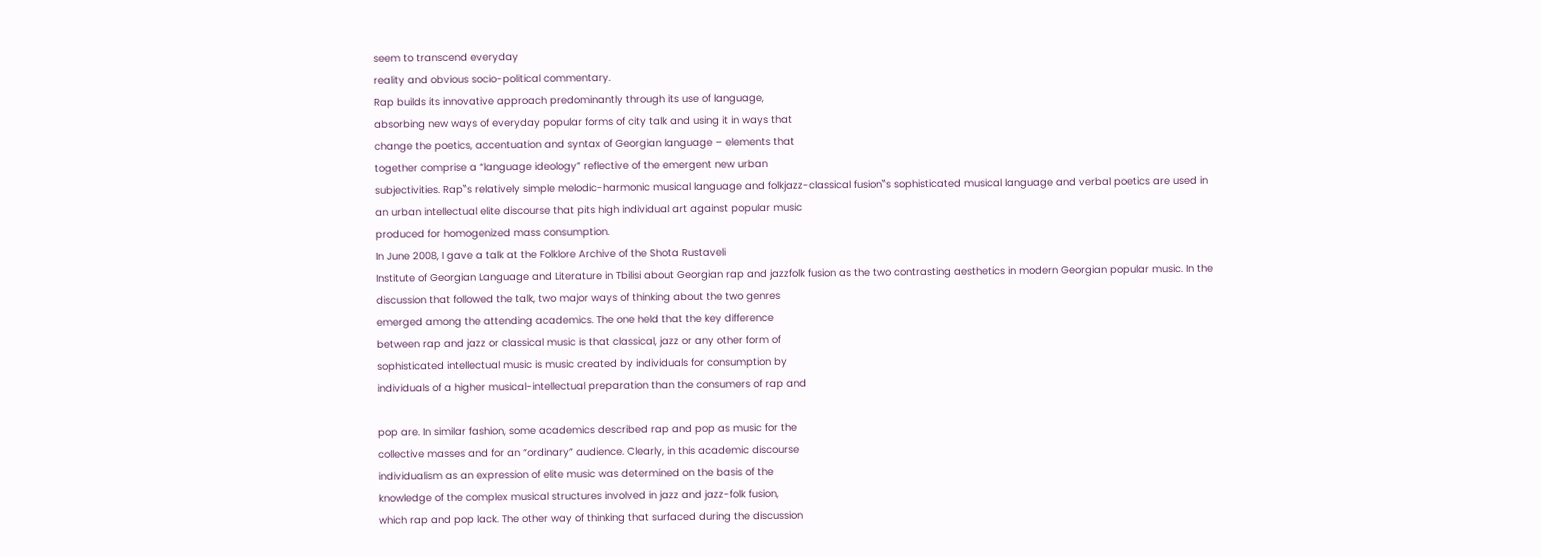seem to transcend everyday
reality and obvious socio-political commentary.
Rap builds its innovative approach predominantly through its use of language,
absorbing new ways of everyday popular forms of city talk and using it in ways that
change the poetics, accentuation and syntax of Georgian language – elements that
together comprise a “language ideology” reflective of the emergent new urban
subjectivities. Rap‟s relatively simple melodic-harmonic musical language and folkjazz-classical fusion‟s sophisticated musical language and verbal poetics are used in
an urban intellectual elite discourse that pits high individual art against popular music
produced for homogenized mass consumption.
In June 2008, I gave a talk at the Folklore Archive of the Shota Rustaveli
Institute of Georgian Language and Literature in Tbilisi about Georgian rap and jazzfolk fusion as the two contrasting aesthetics in modern Georgian popular music. In the
discussion that followed the talk, two major ways of thinking about the two genres
emerged among the attending academics. The one held that the key difference
between rap and jazz or classical music is that classical, jazz or any other form of
sophisticated intellectual music is music created by individuals for consumption by
individuals of a higher musical-intellectual preparation than the consumers of rap and

pop are. In similar fashion, some academics described rap and pop as music for the
collective masses and for an “ordinary” audience. Clearly, in this academic discourse
individualism as an expression of elite music was determined on the basis of the
knowledge of the complex musical structures involved in jazz and jazz-folk fusion,
which rap and pop lack. The other way of thinking that surfaced during the discussion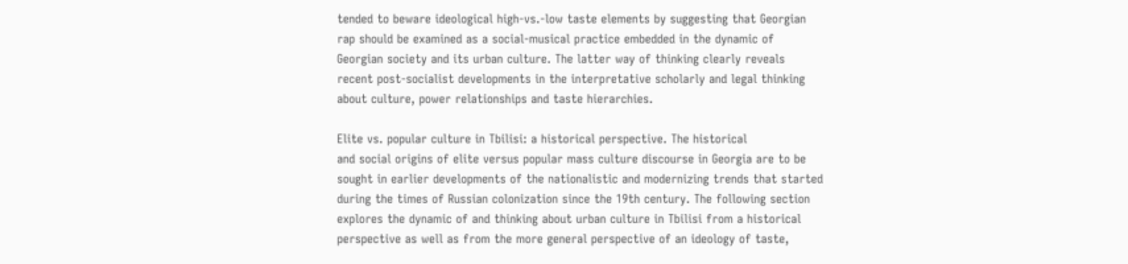tended to beware ideological high-vs.-low taste elements by suggesting that Georgian
rap should be examined as a social-musical practice embedded in the dynamic of
Georgian society and its urban culture. The latter way of thinking clearly reveals
recent post-socialist developments in the interpretative scholarly and legal thinking
about culture, power relationships and taste hierarchies.

Elite vs. popular culture in Tbilisi: a historical perspective. The historical
and social origins of elite versus popular mass culture discourse in Georgia are to be
sought in earlier developments of the nationalistic and modernizing trends that started
during the times of Russian colonization since the 19th century. The following section
explores the dynamic of and thinking about urban culture in Tbilisi from a historical
perspective as well as from the more general perspective of an ideology of taste,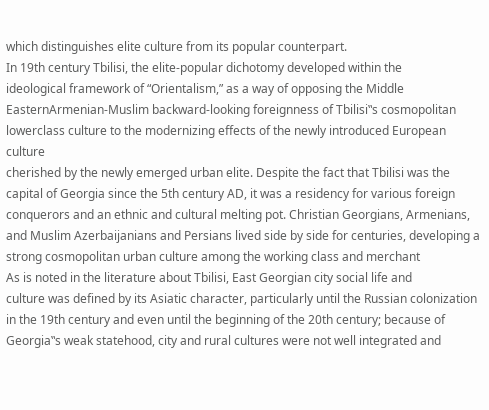which distinguishes elite culture from its popular counterpart.
In 19th century Tbilisi, the elite-popular dichotomy developed within the
ideological framework of “Orientalism,” as a way of opposing the Middle EasternArmenian-Muslim backward-looking foreignness of Tbilisi‟s cosmopolitan lowerclass culture to the modernizing effects of the newly introduced European culture
cherished by the newly emerged urban elite. Despite the fact that Tbilisi was the
capital of Georgia since the 5th century AD, it was a residency for various foreign
conquerors and an ethnic and cultural melting pot. Christian Georgians, Armenians,
and Muslim Azerbaijanians and Persians lived side by side for centuries, developing a
strong cosmopolitan urban culture among the working class and merchant
As is noted in the literature about Tbilisi, East Georgian city social life and
culture was defined by its Asiatic character, particularly until the Russian colonization
in the 19th century and even until the beginning of the 20th century; because of
Georgia‟s weak statehood, city and rural cultures were not well integrated and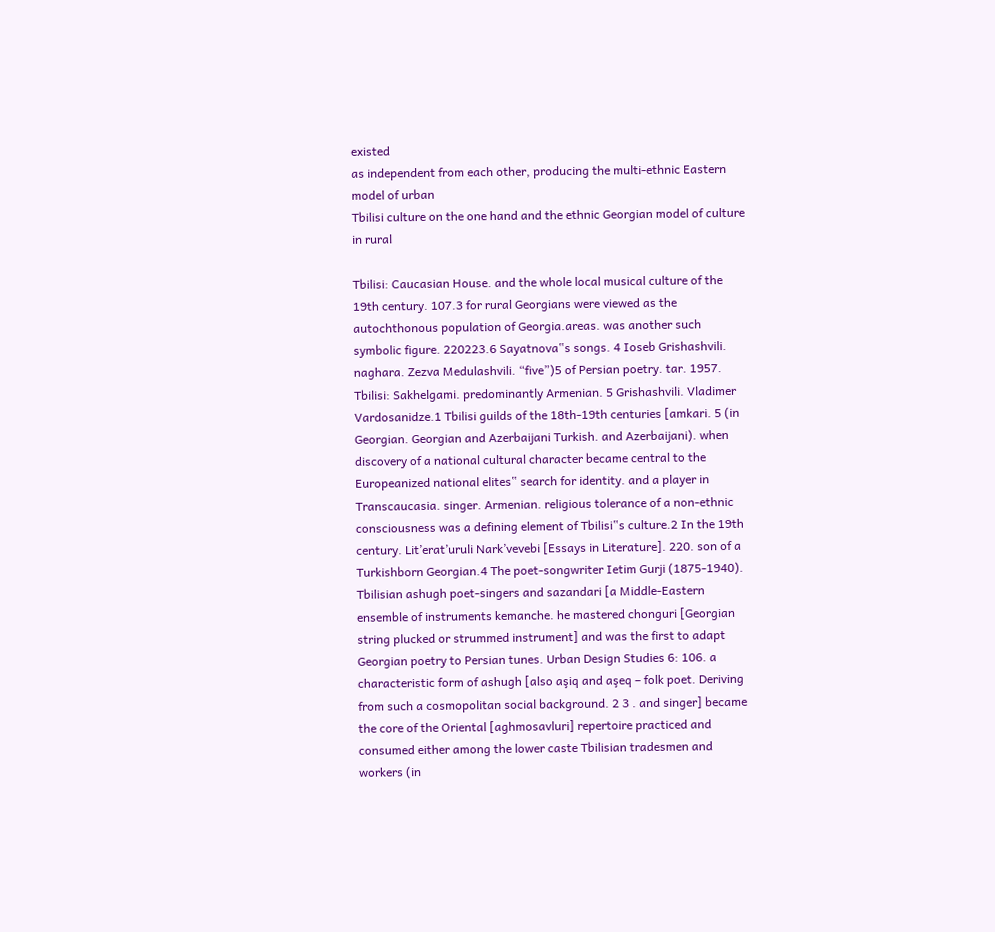existed
as independent from each other, producing the multi-ethnic Eastern model of urban
Tbilisi culture on the one hand and the ethnic Georgian model of culture in rural

Tbilisi: Caucasian House. and the whole local musical culture of the 19th century. 107.3 for rural Georgians were viewed as the autochthonous population of Georgia.areas. was another such symbolic figure. 220223.6 Sayatnova‟s songs. 4 Ioseb Grishashvili. naghara. Zezva Medulashvili. “five”)5 of Persian poetry. tar. 1957. Tbilisi: Sakhelgami. predominantly Armenian. 5 Grishashvili. Vladimer Vardosanidze.1 Tbilisi guilds of the 18th-19th centuries [amkari. 5 (in Georgian. Georgian and Azerbaijani Turkish. and Azerbaijani). when discovery of a national cultural character became central to the Europeanized national elites‟ search for identity. and a player in Transcaucasia. singer. Armenian. religious tolerance of a non-ethnic consciousness was a defining element of Tbilisi‟s culture.2 In the 19th century. Lit’erat’uruli Nark’vevebi [Essays in Literature]. 220. son of a Turkishborn Georgian.4 The poet-songwriter Ietim Gurji (1875-1940). Tbilisian ashugh poet-singers and sazandari [a Middle-Eastern ensemble of instruments kemanche. he mastered chonguri [Georgian string plucked or strummed instrument] and was the first to adapt Georgian poetry to Persian tunes. Urban Design Studies 6: 106. a characteristic form of ashugh [also aşiq and aşeq – folk poet. Deriving from such a cosmopolitan social background. 2 3 . and singer] became the core of the Oriental [aghmosavluri] repertoire practiced and consumed either among the lower caste Tbilisian tradesmen and workers (in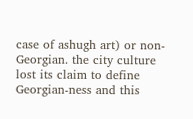case of ashugh art) or non-Georgian. the city culture lost its claim to define Georgian-ness and this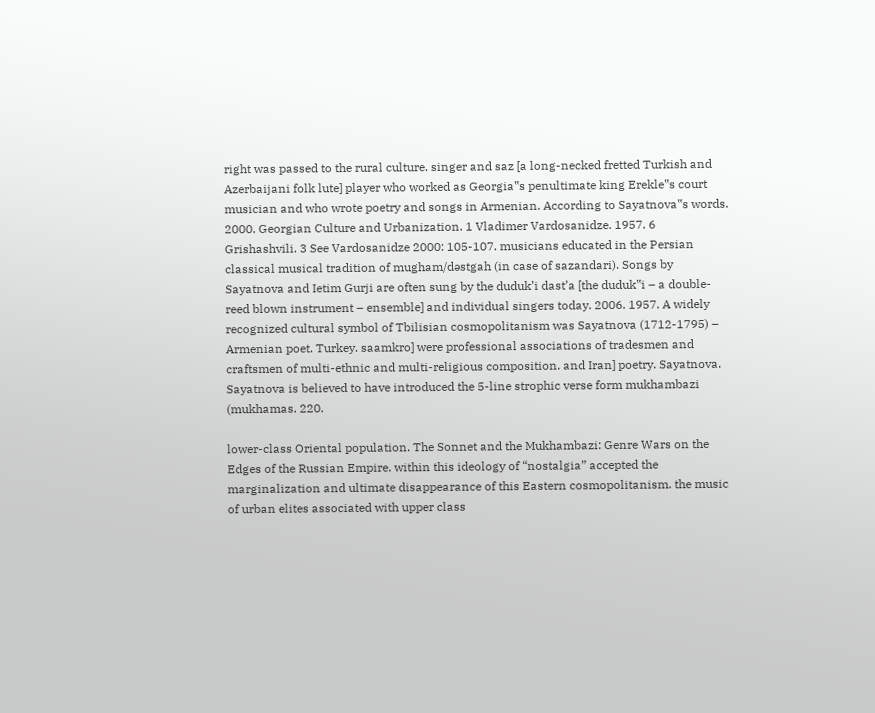right was passed to the rural culture. singer and saz [a long-necked fretted Turkish and Azerbaijani folk lute] player who worked as Georgia‟s penultimate king Erekle‟s court musician and who wrote poetry and songs in Armenian. According to Sayatnova‟s words. 2000. Georgian Culture and Urbanization. 1 Vladimer Vardosanidze. 1957. 6 Grishashvili. 3 See Vardosanidze 2000: 105-107. musicians educated in the Persian classical musical tradition of mugham/dəstgah (in case of sazandari). Songs by Sayatnova and Ietim Gurji are often sung by the duduk’i dast’a [the duduk‟i – a double-reed blown instrument – ensemble] and individual singers today. 2006. 1957. A widely recognized cultural symbol of Tbilisian cosmopolitanism was Sayatnova (1712-1795) – Armenian poet. Turkey. saamkro] were professional associations of tradesmen and craftsmen of multi-ethnic and multi-religious composition. and Iran] poetry. Sayatnova. Sayatnova is believed to have introduced the 5-line strophic verse form mukhambazi (mukhamas. 220.

lower-class Oriental population. The Sonnet and the Mukhambazi: Genre Wars on the Edges of the Russian Empire. within this ideology of “nostalgia” accepted the marginalization and ultimate disappearance of this Eastern cosmopolitanism. the music of urban elites associated with upper class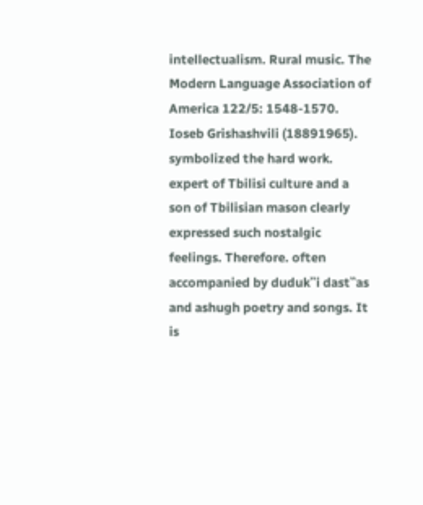intellectualism. Rural music. The Modern Language Association of America 122/5: 1548-1570. Ioseb Grishashvili (18891965). symbolized the hard work. expert of Tbilisi culture and a son of Tbilisian mason clearly expressed such nostalgic feelings. Therefore. often accompanied by duduk‟i dast‟as and ashugh poetry and songs. It is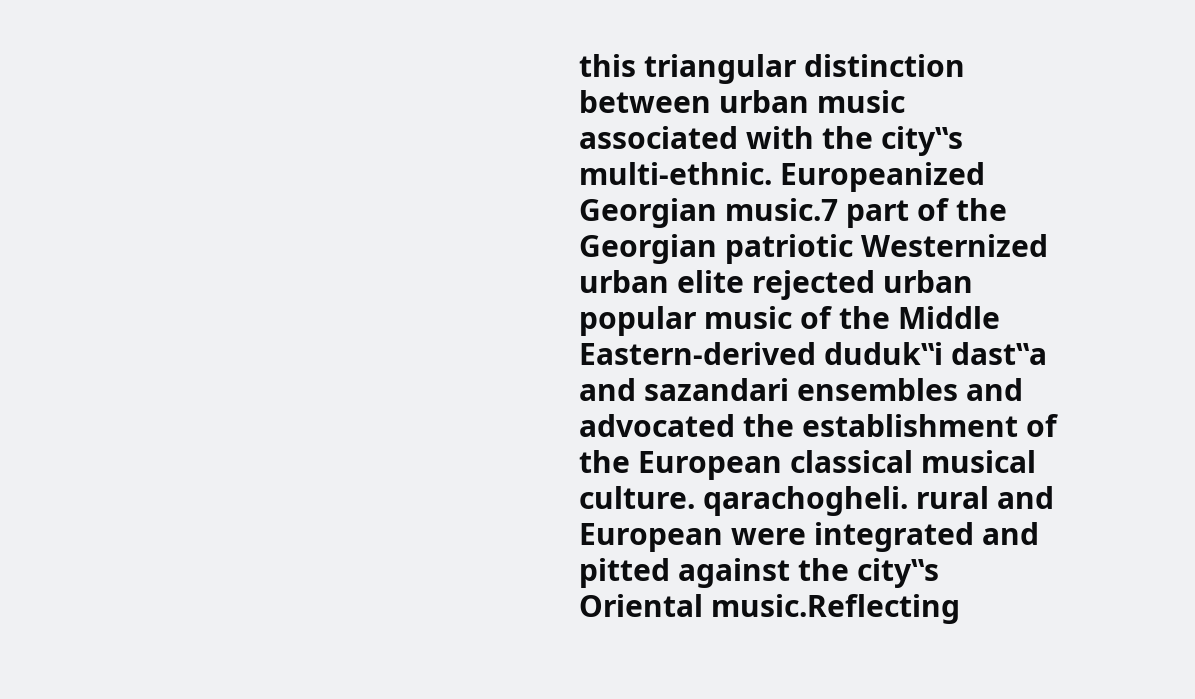this triangular distinction between urban music associated with the city‟s multi-ethnic. Europeanized Georgian music.7 part of the Georgian patriotic Westernized urban elite rejected urban popular music of the Middle Eastern-derived duduk‟i dast‟a and sazandari ensembles and advocated the establishment of the European classical musical culture. qarachogheli. rural and European were integrated and pitted against the city‟s Oriental music.Reflecting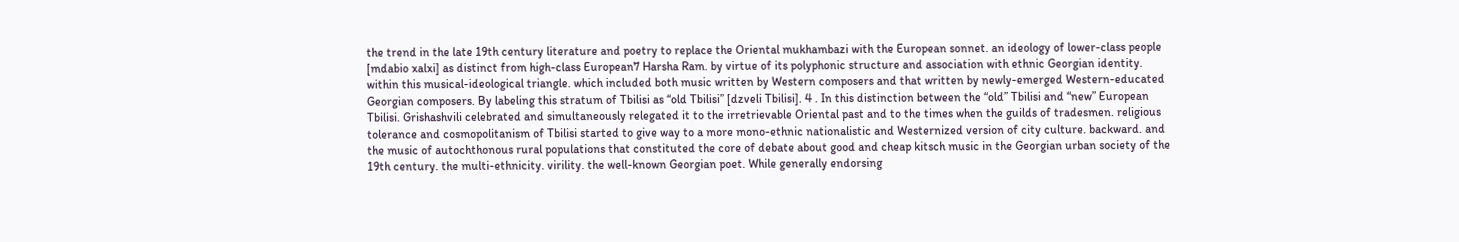the trend in the late 19th century literature and poetry to replace the Oriental mukhambazi with the European sonnet. an ideology of lower-class people [mdabio xalxi] as distinct from high-class European7 Harsha Ram. by virtue of its polyphonic structure and association with ethnic Georgian identity. within this musical-ideological triangle. which included both music written by Western composers and that written by newly-emerged Western-educated Georgian composers. By labeling this stratum of Tbilisi as “old Tbilisi” [dzveli Tbilisi]. 4 . In this distinction between the “old” Tbilisi and “new” European Tbilisi. Grishashvili celebrated and simultaneously relegated it to the irretrievable Oriental past and to the times when the guilds of tradesmen. religious tolerance and cosmopolitanism of Tbilisi started to give way to a more mono-ethnic nationalistic and Westernized version of city culture. backward. and the music of autochthonous rural populations that constituted the core of debate about good and cheap kitsch music in the Georgian urban society of the 19th century. the multi-ethnicity. virility. the well-known Georgian poet. While generally endorsing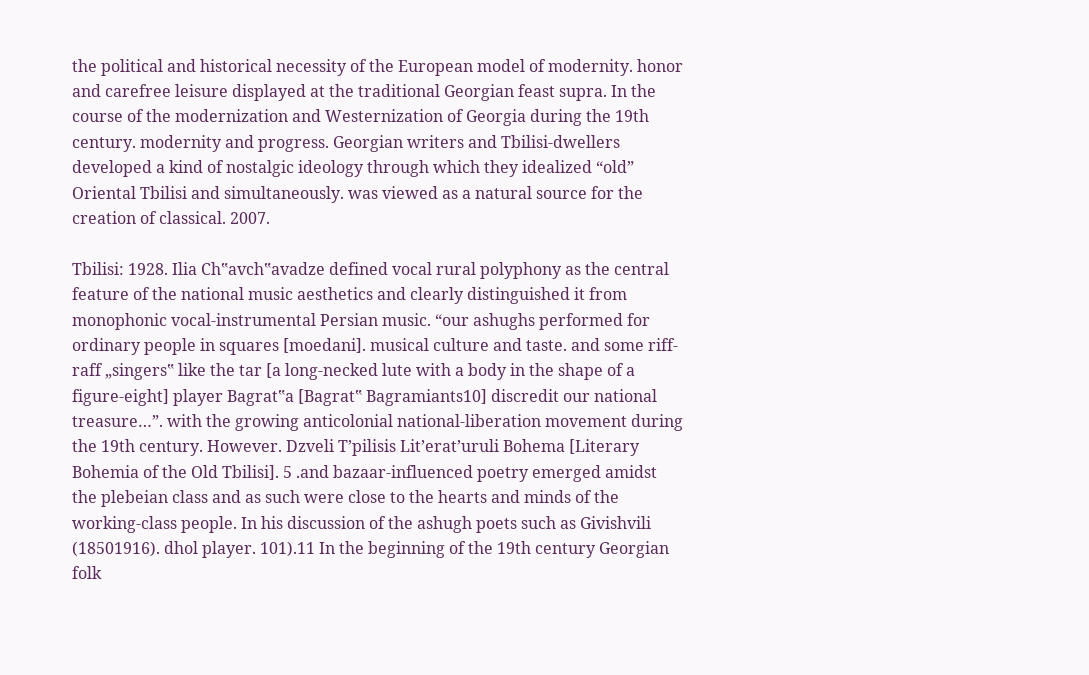the political and historical necessity of the European model of modernity. honor and carefree leisure displayed at the traditional Georgian feast supra. In the course of the modernization and Westernization of Georgia during the 19th century. modernity and progress. Georgian writers and Tbilisi-dwellers developed a kind of nostalgic ideology through which they idealized “old” Oriental Tbilisi and simultaneously. was viewed as a natural source for the creation of classical. 2007.

Tbilisi: 1928. Ilia Ch‟avch‟avadze defined vocal rural polyphony as the central feature of the national music aesthetics and clearly distinguished it from monophonic vocal-instrumental Persian music. “our ashughs performed for ordinary people in squares [moedani]. musical culture and taste. and some riff-raff „singers‟ like the tar [a long-necked lute with a body in the shape of a figure-eight] player Bagrat‟a [Bagrat‟ Bagramiants10] discredit our national treasure…”. with the growing anticolonial national-liberation movement during the 19th century. However. Dzveli T’pilisis Lit’erat’uruli Bohema [Literary Bohemia of the Old Tbilisi]. 5 .and bazaar-influenced poetry emerged amidst the plebeian class and as such were close to the hearts and minds of the working-class people. In his discussion of the ashugh poets such as Givishvili (18501916). dhol player. 101).11 In the beginning of the 19th century Georgian folk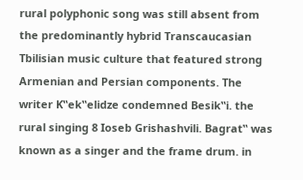rural polyphonic song was still absent from the predominantly hybrid Transcaucasian Tbilisian music culture that featured strong Armenian and Persian components. The writer K‟ek‟elidze condemned Besik‟i. the rural singing 8 Ioseb Grishashvili. Bagrat‟ was known as a singer and the frame drum. in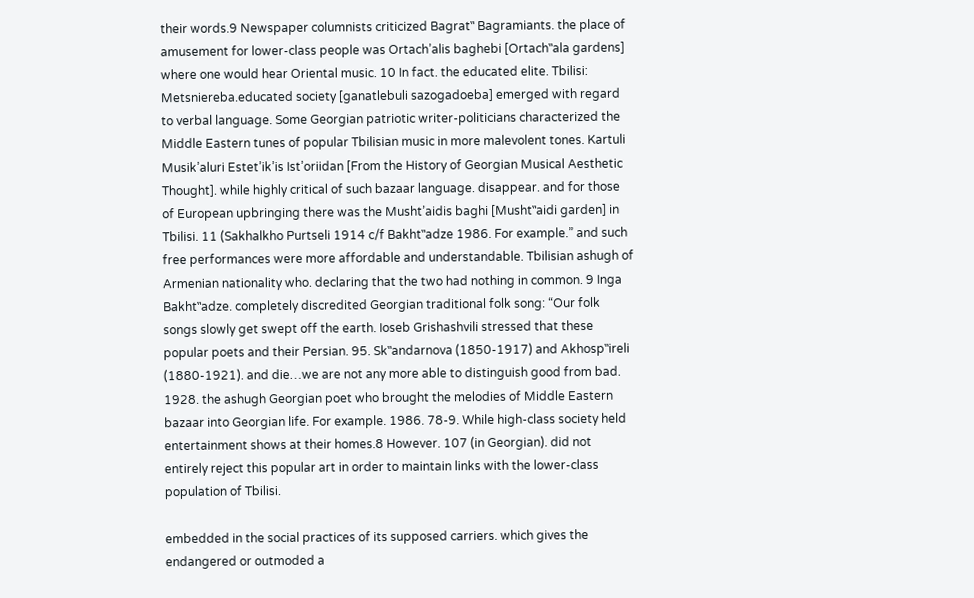their words.9 Newspaper columnists criticized Bagrat‟ Bagramiants. the place of amusement for lower-class people was Ortach’alis baghebi [Ortach‟ala gardens] where one would hear Oriental music. 10 In fact. the educated elite. Tbilisi: Metsniereba.educated society [ganatlebuli sazogadoeba] emerged with regard to verbal language. Some Georgian patriotic writer-politicians characterized the Middle Eastern tunes of popular Tbilisian music in more malevolent tones. Kartuli Musik’aluri Estet’ik’is Ist’oriidan [From the History of Georgian Musical Aesthetic Thought]. while highly critical of such bazaar language. disappear. and for those of European upbringing there was the Musht’aidis baghi [Musht‟aidi garden] in Tbilisi. 11 (Sakhalkho Purtseli 1914 c/f Bakht‟adze 1986. For example.” and such free performances were more affordable and understandable. Tbilisian ashugh of Armenian nationality who. declaring that the two had nothing in common. 9 Inga Bakht‟adze. completely discredited Georgian traditional folk song: “Our folk songs slowly get swept off the earth. Ioseb Grishashvili stressed that these popular poets and their Persian. 95. Sk‟andarnova (1850-1917) and Akhosp‟ireli (1880-1921). and die…we are not any more able to distinguish good from bad. 1928. the ashugh Georgian poet who brought the melodies of Middle Eastern bazaar into Georgian life. For example. 1986. 78-9. While high-class society held entertainment shows at their homes.8 However. 107 (in Georgian). did not entirely reject this popular art in order to maintain links with the lower-class population of Tbilisi.

embedded in the social practices of its supposed carriers. which gives the endangered or outmoded a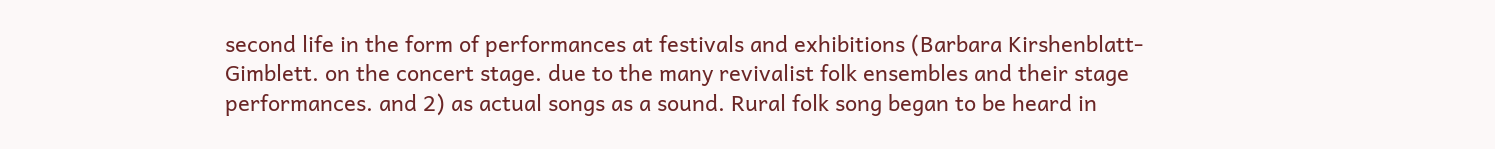second life in the form of performances at festivals and exhibitions (Barbara Kirshenblatt-Gimblett. on the concert stage. due to the many revivalist folk ensembles and their stage performances. and 2) as actual songs as a sound. Rural folk song began to be heard in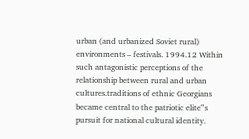urban (and urbanized Soviet rural) environments – festivals. 1994.12 Within such antagonistic perceptions of the relationship between rural and urban cultures.traditions of ethnic Georgians became central to the patriotic elite‟s pursuit for national cultural identity.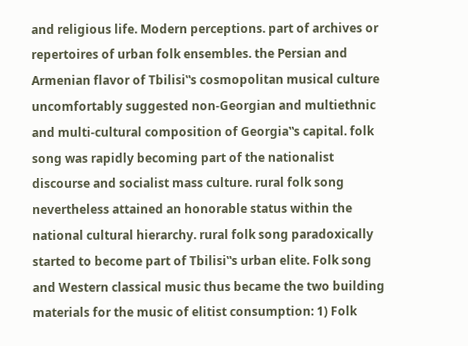and religious life. Modern perceptions. part of archives or repertoires of urban folk ensembles. the Persian and Armenian flavor of Tbilisi‟s cosmopolitan musical culture uncomfortably suggested non-Georgian and multiethnic and multi-cultural composition of Georgia‟s capital. folk song was rapidly becoming part of the nationalist discourse and socialist mass culture. rural folk song nevertheless attained an honorable status within the national cultural hierarchy. rural folk song paradoxically started to become part of Tbilisi‟s urban elite. Folk song and Western classical music thus became the two building materials for the music of elitist consumption: 1) Folk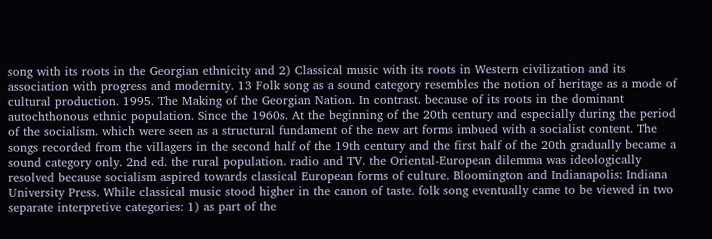song with its roots in the Georgian ethnicity and 2) Classical music with its roots in Western civilization and its association with progress and modernity. 13 Folk song as a sound category resembles the notion of heritage as a mode of cultural production. 1995. The Making of the Georgian Nation. In contrast. because of its roots in the dominant autochthonous ethnic population. Since the 1960s. At the beginning of the 20th century and especially during the period of the socialism. which were seen as a structural fundament of the new art forms imbued with a socialist content. The songs recorded from the villagers in the second half of the 19th century and the first half of the 20th gradually became a sound category only. 2nd ed. the rural population. radio and TV. the Oriental-European dilemma was ideologically resolved because socialism aspired towards classical European forms of culture. Bloomington and Indianapolis: Indiana University Press. While classical music stood higher in the canon of taste. folk song eventually came to be viewed in two separate interpretive categories: 1) as part of the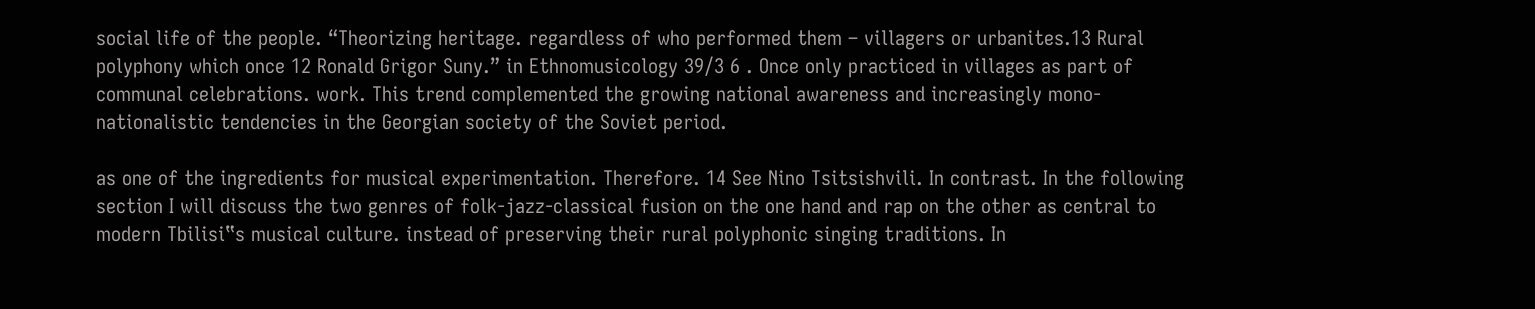social life of the people. “Theorizing heritage. regardless of who performed them – villagers or urbanites.13 Rural polyphony which once 12 Ronald Grigor Suny.” in Ethnomusicology 39/3 6 . Once only practiced in villages as part of communal celebrations. work. This trend complemented the growing national awareness and increasingly mono-nationalistic tendencies in the Georgian society of the Soviet period.

as one of the ingredients for musical experimentation. Therefore. 14 See Nino Tsitsishvili. In contrast. In the following section I will discuss the two genres of folk-jazz-classical fusion on the one hand and rap on the other as central to modern Tbilisi‟s musical culture. instead of preserving their rural polyphonic singing traditions. In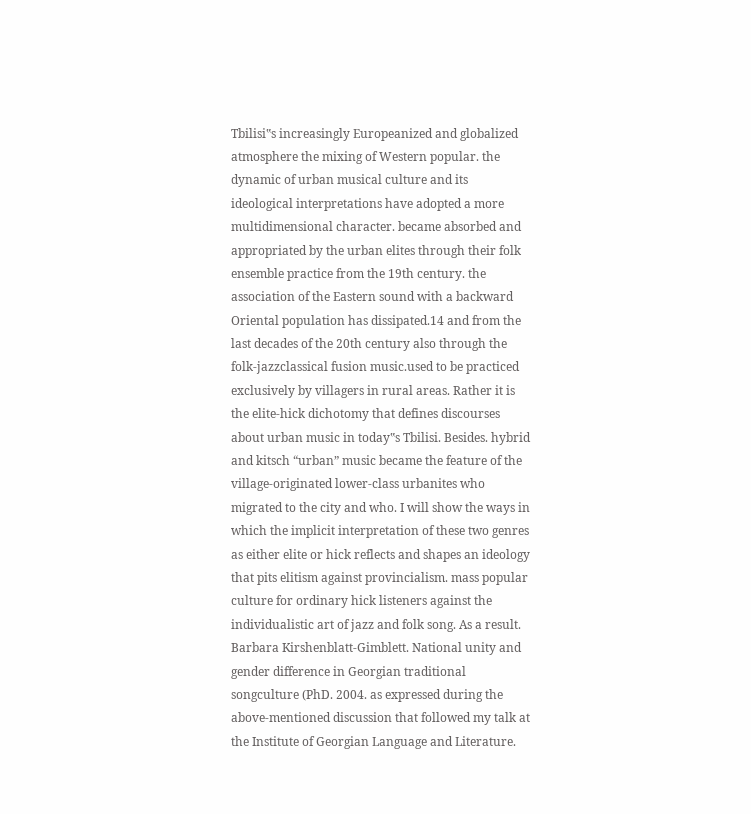Tbilisi‟s increasingly Europeanized and globalized atmosphere the mixing of Western popular. the dynamic of urban musical culture and its ideological interpretations have adopted a more multidimensional character. became absorbed and appropriated by the urban elites through their folk ensemble practice from the 19th century. the association of the Eastern sound with a backward Oriental population has dissipated.14 and from the last decades of the 20th century also through the folk-jazzclassical fusion music.used to be practiced exclusively by villagers in rural areas. Rather it is the elite-hick dichotomy that defines discourses about urban music in today‟s Tbilisi. Besides. hybrid and kitsch “urban” music became the feature of the village-originated lower-class urbanites who migrated to the city and who. I will show the ways in which the implicit interpretation of these two genres as either elite or hick reflects and shapes an ideology that pits elitism against provincialism. mass popular culture for ordinary hick listeners against the individualistic art of jazz and folk song. As a result. Barbara Kirshenblatt-Gimblett. National unity and gender difference in Georgian traditional songculture (PhD. 2004. as expressed during the above-mentioned discussion that followed my talk at the Institute of Georgian Language and Literature.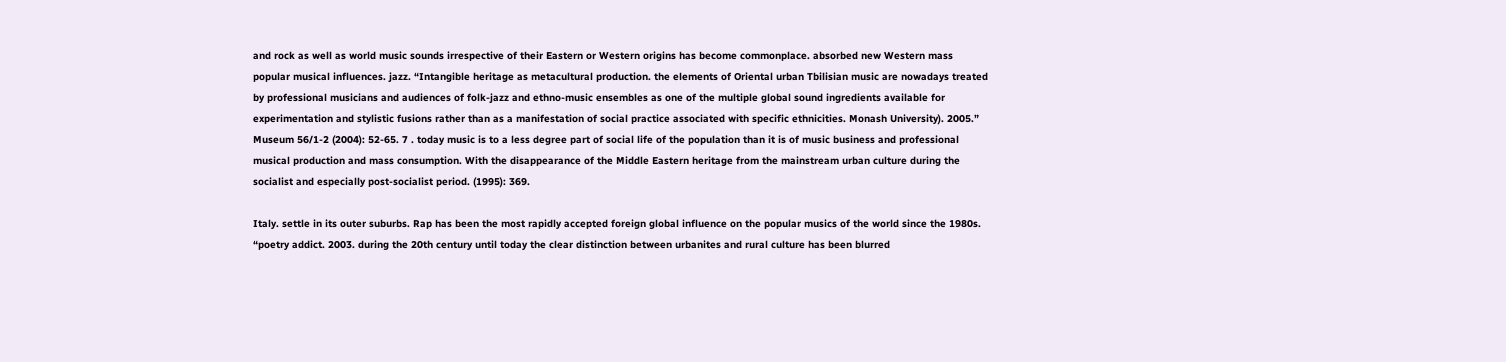and rock as well as world music sounds irrespective of their Eastern or Western origins has become commonplace. absorbed new Western mass popular musical influences. jazz. “Intangible heritage as metacultural production. the elements of Oriental urban Tbilisian music are nowadays treated by professional musicians and audiences of folk-jazz and ethno-music ensembles as one of the multiple global sound ingredients available for experimentation and stylistic fusions rather than as a manifestation of social practice associated with specific ethnicities. Monash University). 2005.” Museum 56/1-2 (2004): 52-65. 7 . today music is to a less degree part of social life of the population than it is of music business and professional musical production and mass consumption. With the disappearance of the Middle Eastern heritage from the mainstream urban culture during the socialist and especially post-socialist period. (1995): 369.

Italy. settle in its outer suburbs. Rap has been the most rapidly accepted foreign global influence on the popular musics of the world since the 1980s. “poetry addict. 2003. during the 20th century until today the clear distinction between urbanites and rural culture has been blurred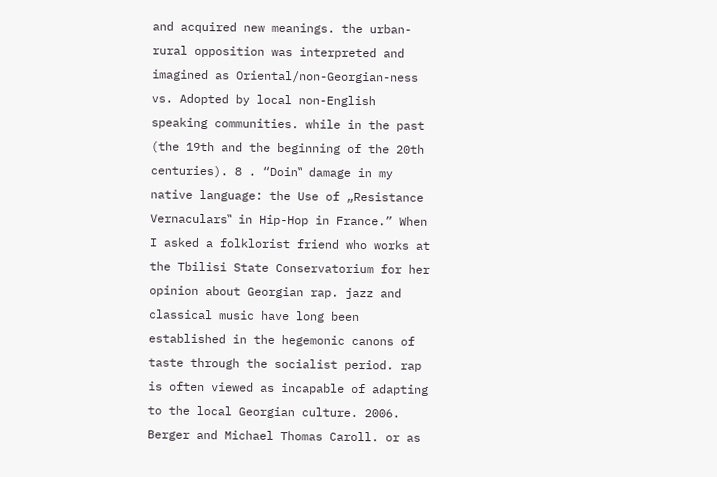and acquired new meanings. the urban-rural opposition was interpreted and imagined as Oriental/non-Georgian-ness vs. Adopted by local non-English speaking communities. while in the past (the 19th and the beginning of the 20th centuries). 8 . “Doin‟ damage in my native language: the Use of „Resistance Vernaculars‟ in Hip-Hop in France.” When I asked a folklorist friend who works at the Tbilisi State Conservatorium for her opinion about Georgian rap. jazz and classical music have long been established in the hegemonic canons of taste through the socialist period. rap is often viewed as incapable of adapting to the local Georgian culture. 2006. Berger and Michael Thomas Caroll. or as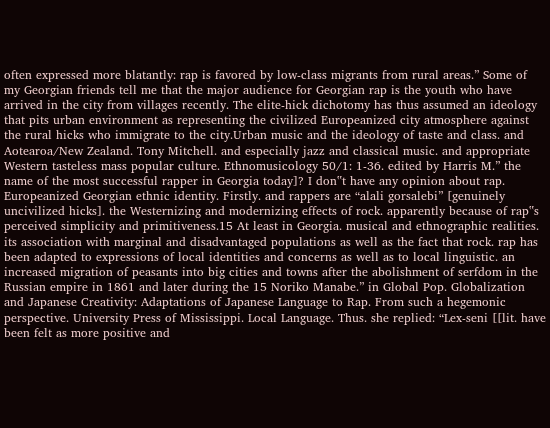often expressed more blatantly: rap is favored by low-class migrants from rural areas.” Some of my Georgian friends tell me that the major audience for Georgian rap is the youth who have arrived in the city from villages recently. The elite-hick dichotomy has thus assumed an ideology that pits urban environment as representing the civilized Europeanized city atmosphere against the rural hicks who immigrate to the city.Urban music and the ideology of taste and class. and Aotearoa/New Zealand. Tony Mitchell. and especially jazz and classical music. and appropriate Western tasteless mass popular culture. Ethnomusicology 50/1: 1-36. edited by Harris M.” the name of the most successful rapper in Georgia today]? I don‟t have any opinion about rap. Europeanized Georgian ethnic identity. Firstly. and rappers are “alali gorsalebi” [genuinely uncivilized hicks]. the Westernizing and modernizing effects of rock. apparently because of rap‟s perceived simplicity and primitiveness.15 At least in Georgia. musical and ethnographic realities. its association with marginal and disadvantaged populations as well as the fact that rock. rap has been adapted to expressions of local identities and concerns as well as to local linguistic. an increased migration of peasants into big cities and towns after the abolishment of serfdom in the Russian empire in 1861 and later during the 15 Noriko Manabe.” in Global Pop. Globalization and Japanese Creativity: Adaptations of Japanese Language to Rap. From such a hegemonic perspective. University Press of Mississippi. Local Language. Thus. she replied: “Lex-seni [[lit. have been felt as more positive and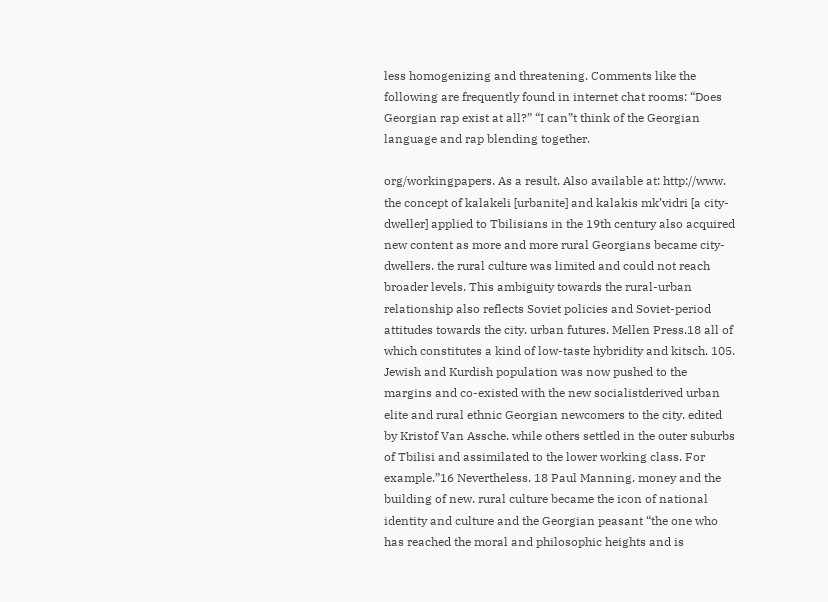less homogenizing and threatening. Comments like the following are frequently found in internet chat rooms: “Does Georgian rap exist at all?” “I can‟t think of the Georgian language and rap blending together.

org/workingpapers. As a result. Also available at: http://www. the concept of kalakeli [urbanite] and kalakis mk’vidri [a city-dweller] applied to Tbilisians in the 19th century also acquired new content as more and more rural Georgians became city-dwellers. the rural culture was limited and could not reach broader levels. This ambiguity towards the rural-urban relationship also reflects Soviet policies and Soviet-period attitudes towards the city. urban futures. Mellen Press.18 all of which constitutes a kind of low-taste hybridity and kitsch. 105. Jewish and Kurdish population was now pushed to the margins and co-existed with the new socialistderived urban elite and rural ethnic Georgian newcomers to the city. edited by Kristof Van Assche. while others settled in the outer suburbs of Tbilisi and assimilated to the lower working class. For example.”16 Nevertheless. 18 Paul Manning. money and the building of new. rural culture became the icon of national identity and culture and the Georgian peasant “the one who has reached the moral and philosophic heights and is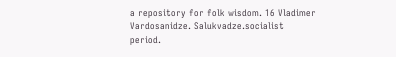a repository for folk wisdom. 16 Vladimer Vardosanidze. Salukvadze.socialist period.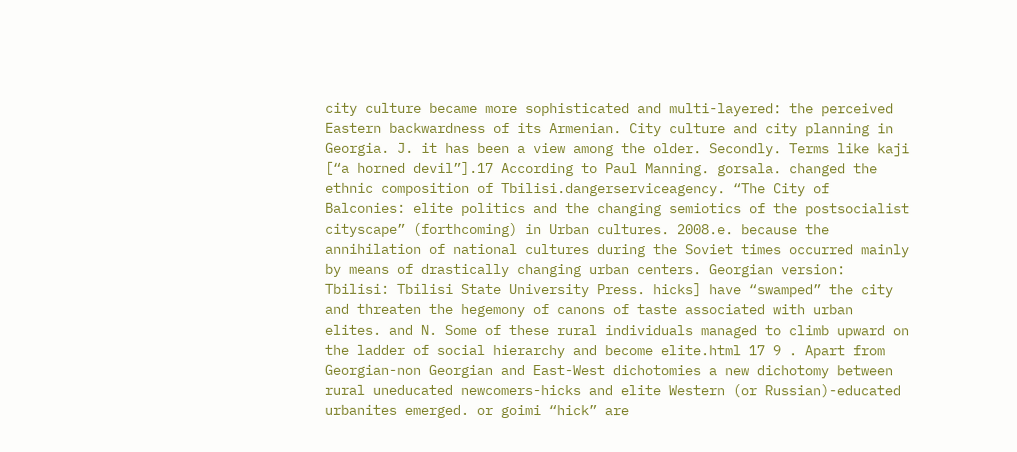city culture became more sophisticated and multi-layered: the perceived Eastern backwardness of its Armenian. City culture and city planning in Georgia. J. it has been a view among the older. Secondly. Terms like kaji [“a horned devil”].17 According to Paul Manning. gorsala. changed the ethnic composition of Tbilisi.dangerserviceagency. “The City of Balconies: elite politics and the changing semiotics of the postsocialist cityscape” (forthcoming) in Urban cultures. 2008.e. because the annihilation of national cultures during the Soviet times occurred mainly by means of drastically changing urban centers. Georgian version: Tbilisi: Tbilisi State University Press. hicks] have “swamped” the city and threaten the hegemony of canons of taste associated with urban elites. and N. Some of these rural individuals managed to climb upward on the ladder of social hierarchy and become elite.html 17 9 . Apart from Georgian-non Georgian and East-West dichotomies a new dichotomy between rural uneducated newcomers-hicks and elite Western (or Russian)-educated urbanites emerged. or goimi “hick” are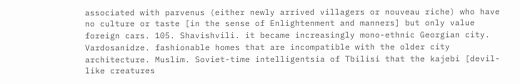associated with parvenus (either newly arrived villagers or nouveau riche) who have no culture or taste [in the sense of Enlightenment and manners] but only value foreign cars. 105. Shavishvili. it became increasingly mono-ethnic Georgian city. Vardosanidze. fashionable homes that are incompatible with the older city architecture. Muslim. Soviet-time intelligentsia of Tbilisi that the kajebi [devil-like creatures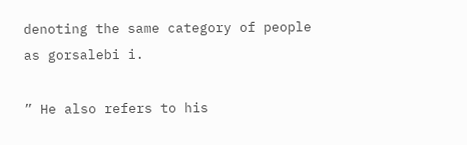denoting the same category of people as gorsalebi i.

” He also refers to his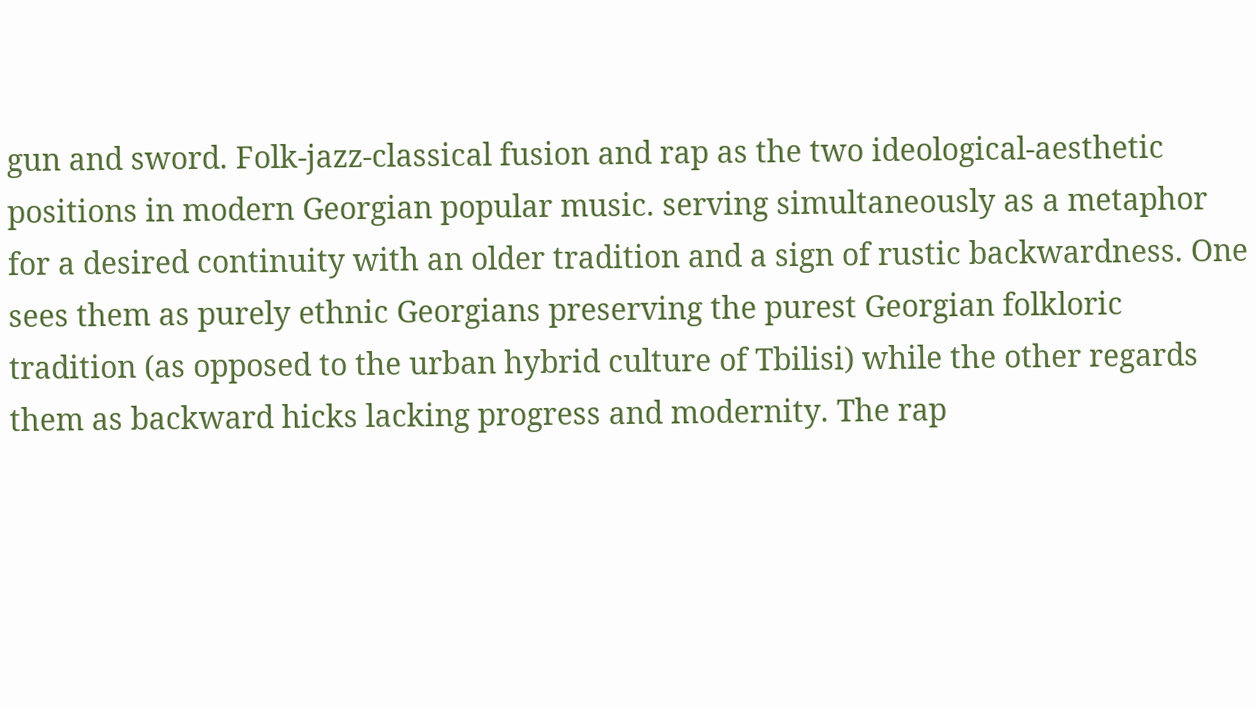gun and sword. Folk-jazz-classical fusion and rap as the two ideological-aesthetic positions in modern Georgian popular music. serving simultaneously as a metaphor for a desired continuity with an older tradition and a sign of rustic backwardness. One sees them as purely ethnic Georgians preserving the purest Georgian folkloric tradition (as opposed to the urban hybrid culture of Tbilisi) while the other regards them as backward hicks lacking progress and modernity. The rap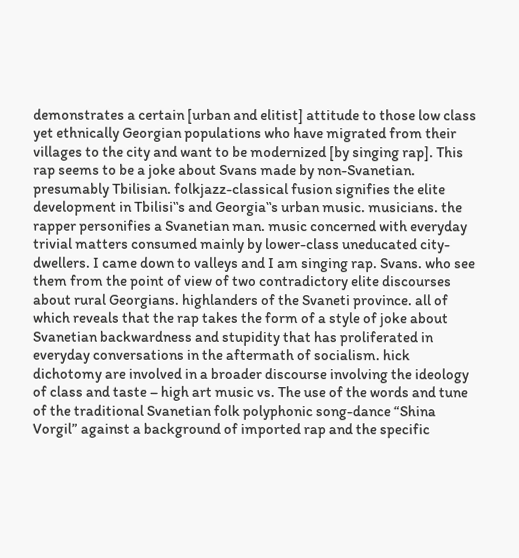demonstrates a certain [urban and elitist] attitude to those low class yet ethnically Georgian populations who have migrated from their villages to the city and want to be modernized [by singing rap]. This rap seems to be a joke about Svans made by non-Svanetian. presumably Tbilisian. folkjazz-classical fusion signifies the elite development in Tbilisi‟s and Georgia‟s urban music. musicians. the rapper personifies a Svanetian man. music concerned with everyday trivial matters consumed mainly by lower-class uneducated city-dwellers. I came down to valleys and I am singing rap. Svans. who see them from the point of view of two contradictory elite discourses about rural Georgians. highlanders of the Svaneti province. all of which reveals that the rap takes the form of a style of joke about Svanetian backwardness and stupidity that has proliferated in everyday conversations in the aftermath of socialism. hick dichotomy are involved in a broader discourse involving the ideology of class and taste – high art music vs. The use of the words and tune of the traditional Svanetian folk polyphonic song-dance “Shina Vorgil” against a background of imported rap and the specific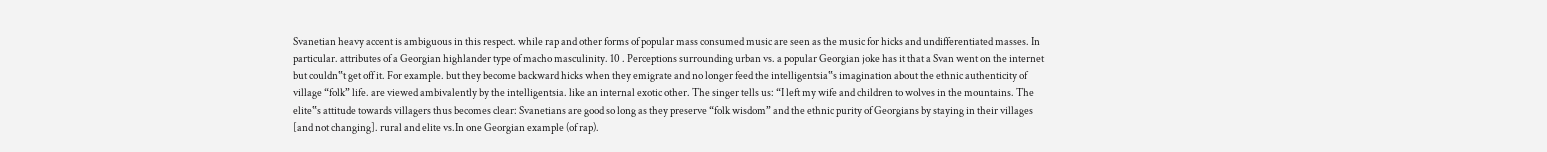Svanetian heavy accent is ambiguous in this respect. while rap and other forms of popular mass consumed music are seen as the music for hicks and undifferentiated masses. In particular. attributes of a Georgian highlander type of macho masculinity. 10 . Perceptions surrounding urban vs. a popular Georgian joke has it that a Svan went on the internet but couldn‟t get off it. For example. but they become backward hicks when they emigrate and no longer feed the intelligentsia‟s imagination about the ethnic authenticity of village “folk” life. are viewed ambivalently by the intelligentsia. like an internal exotic other. The singer tells us: “I left my wife and children to wolves in the mountains. The elite‟s attitude towards villagers thus becomes clear: Svanetians are good so long as they preserve “folk wisdom” and the ethnic purity of Georgians by staying in their villages [and not changing]. rural and elite vs.In one Georgian example (of rap).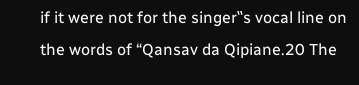if it were not for the singer‟s vocal line on the words of “Qansav da Qipiane.20 The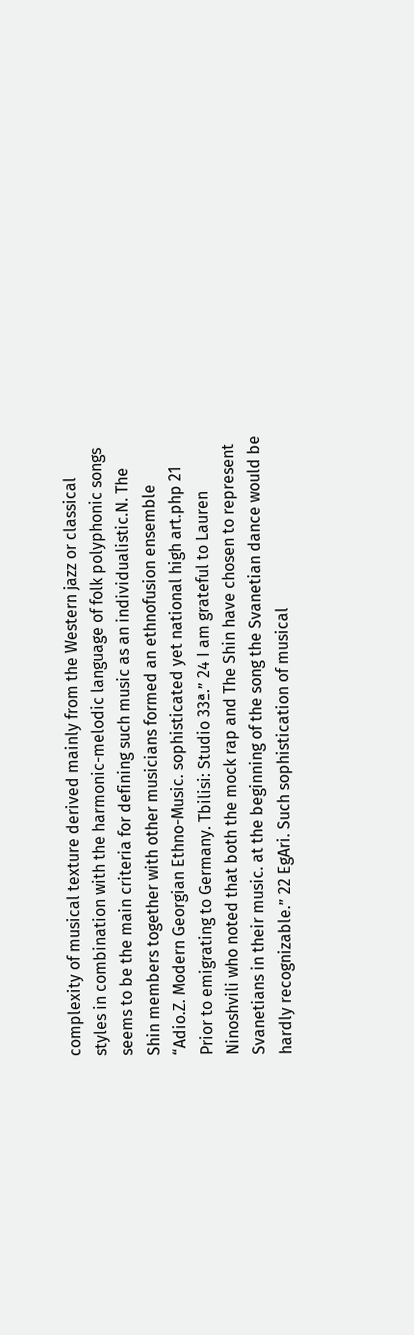complexity of musical texture derived mainly from the Western jazz or classical styles in combination with the harmonic-melodic language of folk polyphonic songs seems to be the main criteria for defining such music as an individualistic.N. The Shin members together with other musicians formed an ethnofusion ensemble “Adio.Z. Modern Georgian Ethno-Music. sophisticated yet national high art.php 21 Prior to emigrating to Germany. Tbilisi: Studio 33ª.” 24 I am grateful to Lauren Ninoshvili who noted that both the mock rap and The Shin have chosen to represent Svanetians in their music. at the beginning of the song the Svanetian dance would be hardly recognizable.” 22 EgAri. Such sophistication of musical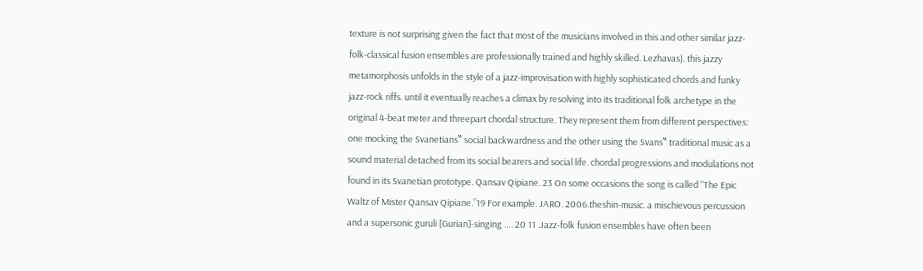texture is not surprising given the fact that most of the musicians involved in this and other similar jazz-folk-classical fusion ensembles are professionally trained and highly skilled. Lezhavas). this jazzy metamorphosis unfolds in the style of a jazz-improvisation with highly sophisticated chords and funky jazz-rock riffs. until it eventually reaches a climax by resolving into its traditional folk archetype in the original 4-beat meter and threepart chordal structure. They represent them from different perspectives: one mocking the Svanetians‟ social backwardness and the other using the Svans‟ traditional music as a sound material detached from its social bearers and social life. chordal progressions and modulations not found in its Svanetian prototype. Qansav Qipiane. 23 On some occasions the song is called “The Epic Waltz of Mister Qansav Qipiane.”19 For example. JARO. 2006.theshin-music. a mischievous percussion and a supersonic guruli [Gurian]-singing …. 20 11 .Jazz-folk fusion ensembles have often been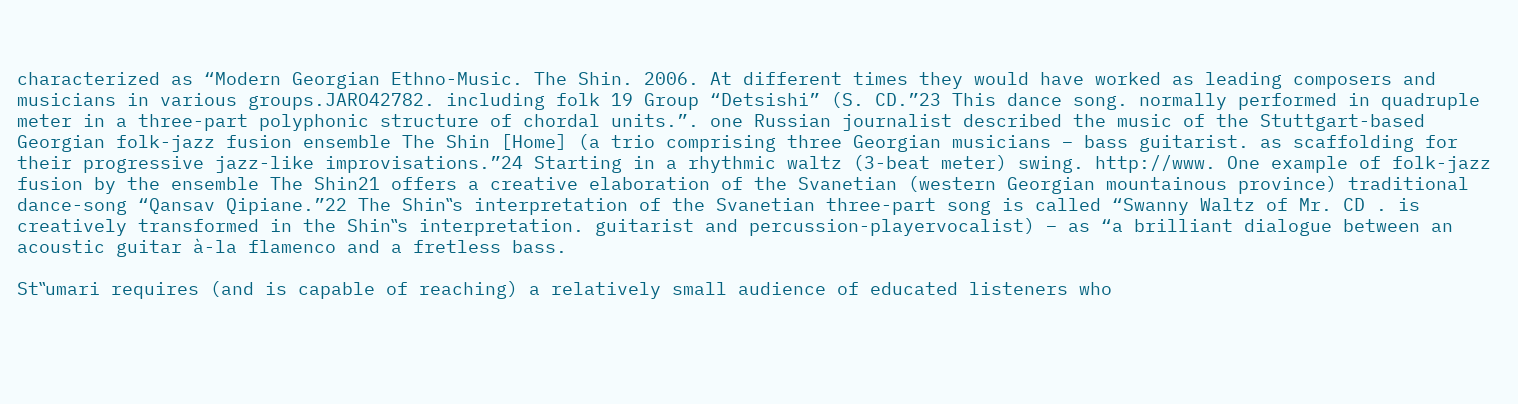characterized as “Modern Georgian Ethno-Music. The Shin. 2006. At different times they would have worked as leading composers and musicians in various groups.JARO42782. including folk 19 Group “Detsishi” (S. CD.”23 This dance song. normally performed in quadruple meter in a three-part polyphonic structure of chordal units.”. one Russian journalist described the music of the Stuttgart-based Georgian folk-jazz fusion ensemble The Shin [Home] (a trio comprising three Georgian musicians – bass guitarist. as scaffolding for their progressive jazz-like improvisations.”24 Starting in a rhythmic waltz (3-beat meter) swing. http://www. One example of folk-jazz fusion by the ensemble The Shin21 offers a creative elaboration of the Svanetian (western Georgian mountainous province) traditional dance-song “Qansav Qipiane.”22 The Shin‟s interpretation of the Svanetian three-part song is called “Swanny Waltz of Mr. CD . is creatively transformed in the Shin‟s interpretation. guitarist and percussion-playervocalist) – as “a brilliant dialogue between an acoustic guitar à-la flamenco and a fretless bass.

St‟umari requires (and is capable of reaching) a relatively small audience of educated listeners who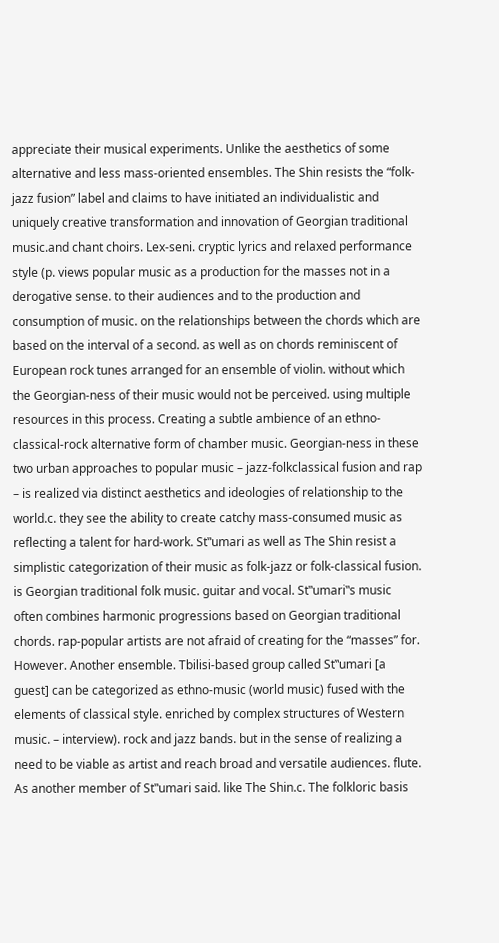appreciate their musical experiments. Unlike the aesthetics of some alternative and less mass-oriented ensembles. The Shin resists the “folk-jazz fusion” label and claims to have initiated an individualistic and uniquely creative transformation and innovation of Georgian traditional music.and chant choirs. Lex-seni. cryptic lyrics and relaxed performance style (p. views popular music as a production for the masses not in a derogative sense. to their audiences and to the production and consumption of music. on the relationships between the chords which are based on the interval of a second. as well as on chords reminiscent of European rock tunes arranged for an ensemble of violin. without which the Georgian-ness of their music would not be perceived. using multiple resources in this process. Creating a subtle ambience of an ethno-classical-rock alternative form of chamber music. Georgian-ness in these two urban approaches to popular music – jazz-folkclassical fusion and rap – is realized via distinct aesthetics and ideologies of relationship to the world.c. they see the ability to create catchy mass-consumed music as reflecting a talent for hard-work. St‟umari as well as The Shin resist a simplistic categorization of their music as folk-jazz or folk-classical fusion. is Georgian traditional folk music. guitar and vocal. St‟umari‟s music often combines harmonic progressions based on Georgian traditional chords. rap-popular artists are not afraid of creating for the “masses” for. However. Another ensemble. Tbilisi-based group called St‟umari [a guest] can be categorized as ethno-music (world music) fused with the elements of classical style. enriched by complex structures of Western music. – interview). rock and jazz bands. but in the sense of realizing a need to be viable as artist and reach broad and versatile audiences. flute. As another member of St‟umari said. like The Shin.c. The folkloric basis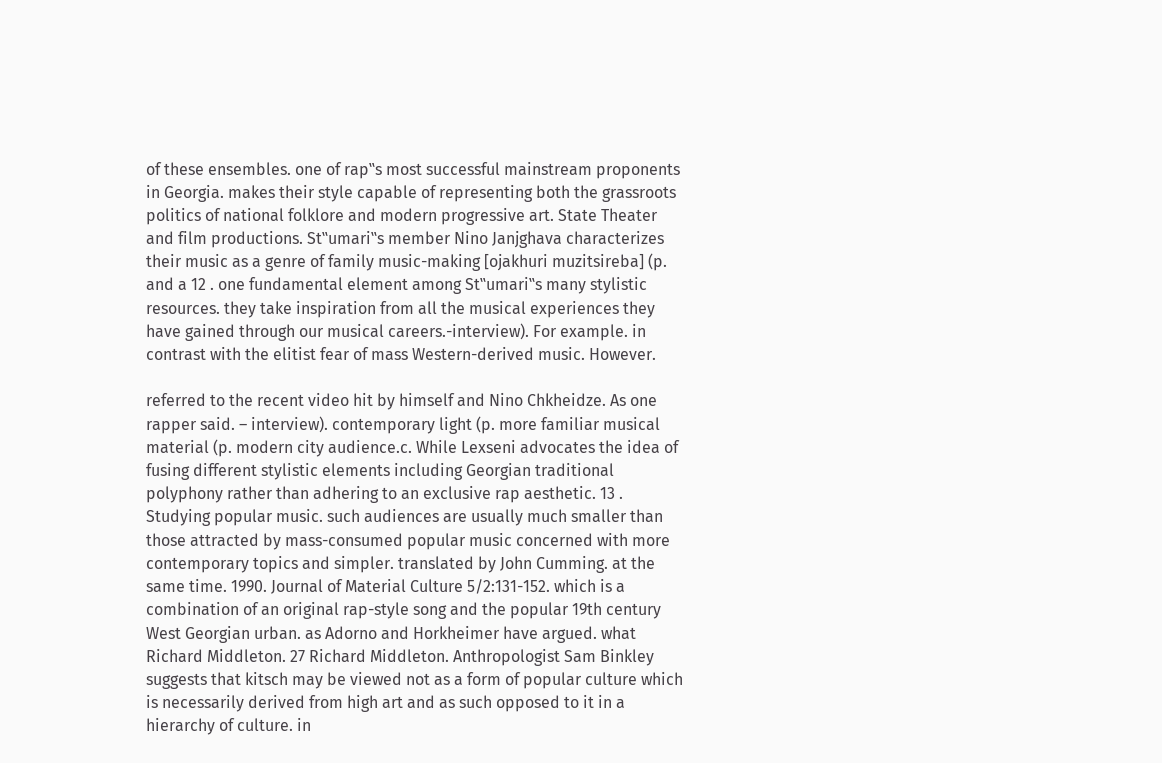of these ensembles. one of rap‟s most successful mainstream proponents in Georgia. makes their style capable of representing both the grassroots politics of national folklore and modern progressive art. State Theater and film productions. St‟umari‟s member Nino Janjghava characterizes their music as a genre of family music-making [ojakhuri muzitsireba] (p. and a 12 . one fundamental element among St‟umari‟s many stylistic resources. they take inspiration from all the musical experiences they have gained through our musical careers.-interview). For example. in contrast with the elitist fear of mass Western-derived music. However.

referred to the recent video hit by himself and Nino Chkheidze. As one rapper said. – interview). contemporary light (p. more familiar musical material (p. modern city audience.c. While Lexseni advocates the idea of fusing different stylistic elements including Georgian traditional polyphony rather than adhering to an exclusive rap aesthetic. 13 . Studying popular music. such audiences are usually much smaller than those attracted by mass-consumed popular music concerned with more contemporary topics and simpler. translated by John Cumming. at the same time. 1990. Journal of Material Culture 5/2:131-152. which is a combination of an original rap-style song and the popular 19th century West Georgian urban. as Adorno and Horkheimer have argued. what Richard Middleton. 27 Richard Middleton. Anthropologist Sam Binkley suggests that kitsch may be viewed not as a form of popular culture which is necessarily derived from high art and as such opposed to it in a hierarchy of culture. in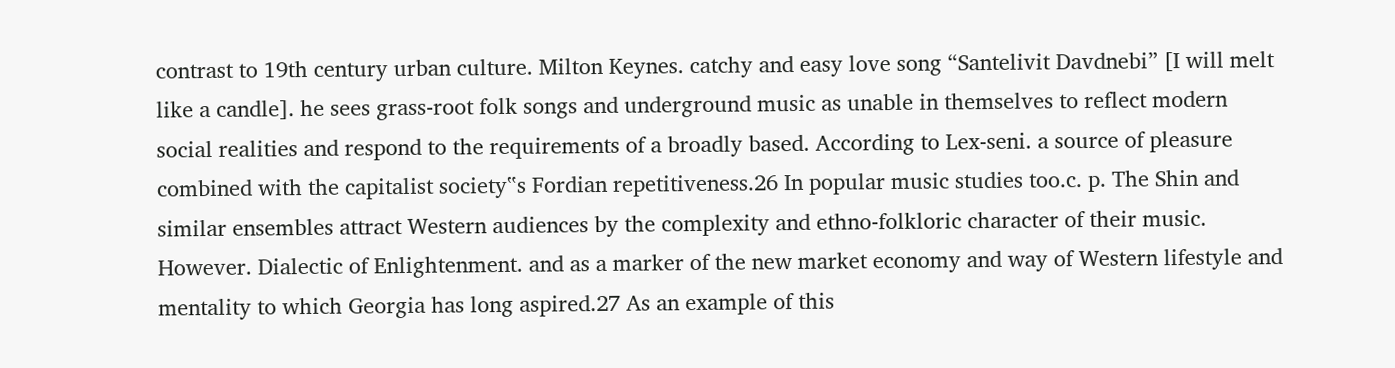contrast to 19th century urban culture. Milton Keynes. catchy and easy love song “Santelivit Davdnebi” [I will melt like a candle]. he sees grass-root folk songs and underground music as unable in themselves to reflect modern social realities and respond to the requirements of a broadly based. According to Lex-seni. a source of pleasure combined with the capitalist society‟s Fordian repetitiveness.26 In popular music studies too.c. p. The Shin and similar ensembles attract Western audiences by the complexity and ethno-folkloric character of their music. However. Dialectic of Enlightenment. and as a marker of the new market economy and way of Western lifestyle and mentality to which Georgia has long aspired.27 As an example of this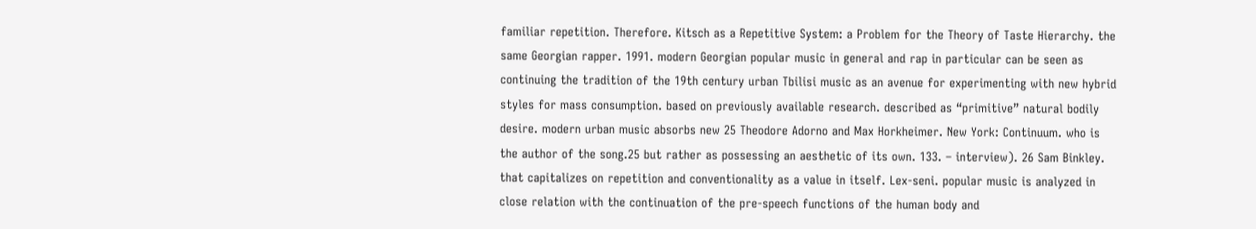familiar repetition. Therefore. Kitsch as a Repetitive System: a Problem for the Theory of Taste Hierarchy. the same Georgian rapper. 1991. modern Georgian popular music in general and rap in particular can be seen as continuing the tradition of the 19th century urban Tbilisi music as an avenue for experimenting with new hybrid styles for mass consumption. based on previously available research. described as “primitive” natural bodily desire. modern urban music absorbs new 25 Theodore Adorno and Max Horkheimer. New York: Continuum. who is the author of the song.25 but rather as possessing an aesthetic of its own. 133. – interview). 26 Sam Binkley. that capitalizes on repetition and conventionality as a value in itself. Lex-seni. popular music is analyzed in close relation with the continuation of the pre-speech functions of the human body and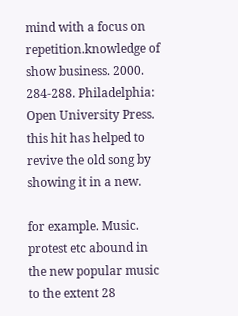mind with a focus on repetition.knowledge of show business. 2000. 284-288. Philadelphia: Open University Press. this hit has helped to revive the old song by showing it in a new.

for example. Music. protest etc abound in the new popular music to the extent 28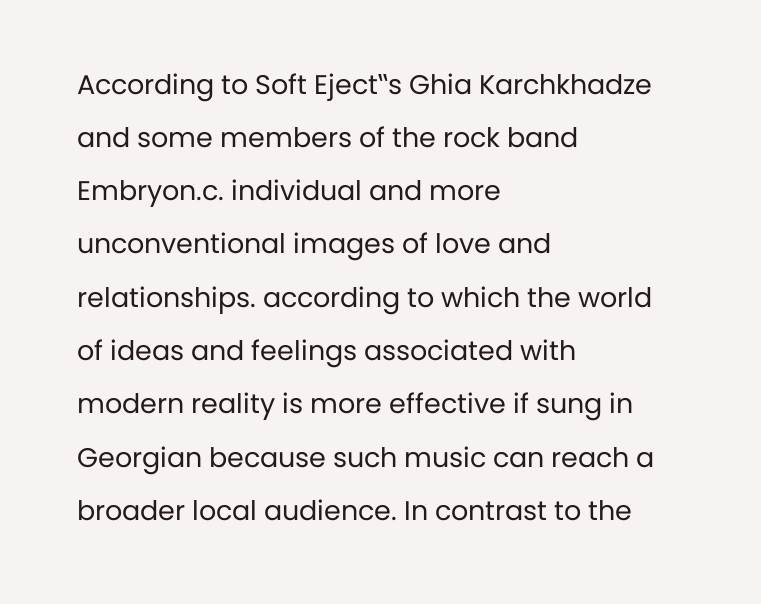According to Soft Eject‟s Ghia Karchkhadze and some members of the rock band Embryon.c. individual and more unconventional images of love and relationships. according to which the world of ideas and feelings associated with modern reality is more effective if sung in Georgian because such music can reach a broader local audience. In contrast to the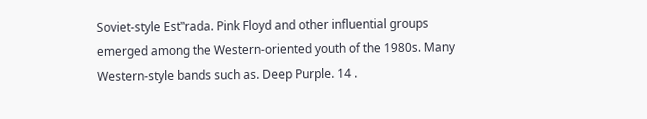Soviet-style Est‟rada. Pink Floyd and other influential groups emerged among the Western-oriented youth of the 1980s. Many Western-style bands such as. Deep Purple. 14 .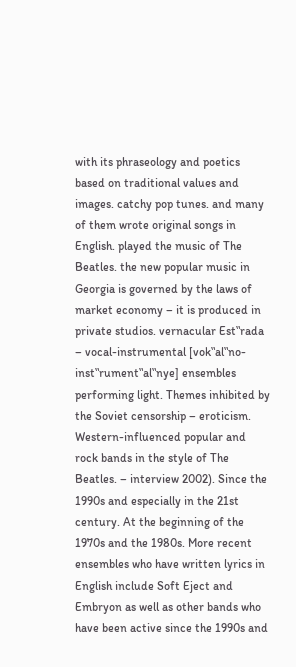with its phraseology and poetics based on traditional values and images. catchy pop tunes. and many of them wrote original songs in English. played the music of The Beatles. the new popular music in Georgia is governed by the laws of market economy – it is produced in private studios. vernacular Est‟rada – vocal-instrumental [vok‟al‟no-inst‟rument‟al‟nye] ensembles performing light. Themes inhibited by the Soviet censorship – eroticism. Western-influenced popular and rock bands in the style of The Beatles. – interview 2002). Since the 1990s and especially in the 21st century. At the beginning of the 1970s and the 1980s. More recent ensembles who have written lyrics in English include Soft Eject and Embryon as well as other bands who have been active since the 1990s and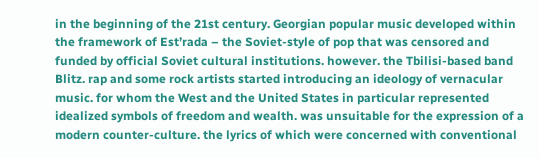in the beginning of the 21st century. Georgian popular music developed within the framework of Est’rada – the Soviet-style of pop that was censored and funded by official Soviet cultural institutions. however. the Tbilisi-based band Blitz. rap and some rock artists started introducing an ideology of vernacular music. for whom the West and the United States in particular represented idealized symbols of freedom and wealth. was unsuitable for the expression of a modern counter-culture. the lyrics of which were concerned with conventional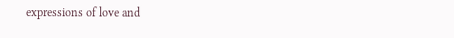expressions of love and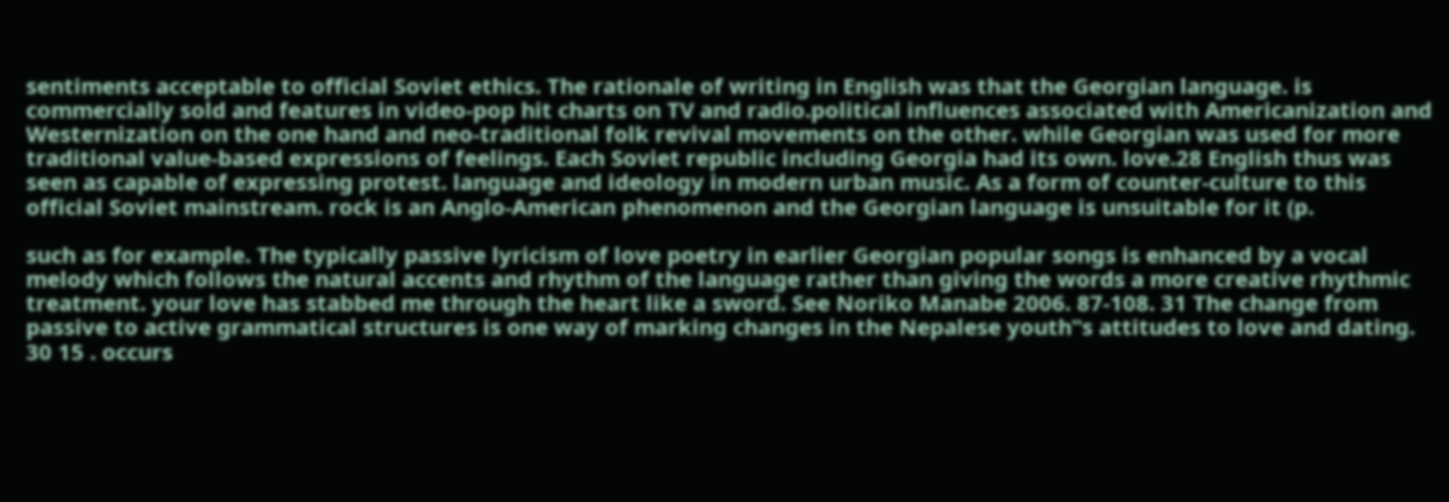sentiments acceptable to official Soviet ethics. The rationale of writing in English was that the Georgian language. is commercially sold and features in video-pop hit charts on TV and radio.political influences associated with Americanization and Westernization on the one hand and neo-traditional folk revival movements on the other. while Georgian was used for more traditional value-based expressions of feelings. Each Soviet republic including Georgia had its own. love.28 English thus was seen as capable of expressing protest. language and ideology in modern urban music. As a form of counter-culture to this official Soviet mainstream. rock is an Anglo-American phenomenon and the Georgian language is unsuitable for it (p.

such as for example. The typically passive lyricism of love poetry in earlier Georgian popular songs is enhanced by a vocal melody which follows the natural accents and rhythm of the language rather than giving the words a more creative rhythmic treatment. your love has stabbed me through the heart like a sword. See Noriko Manabe 2006. 87-108. 31 The change from passive to active grammatical structures is one way of marking changes in the Nepalese youth‟s attitudes to love and dating. 30 15 . occurs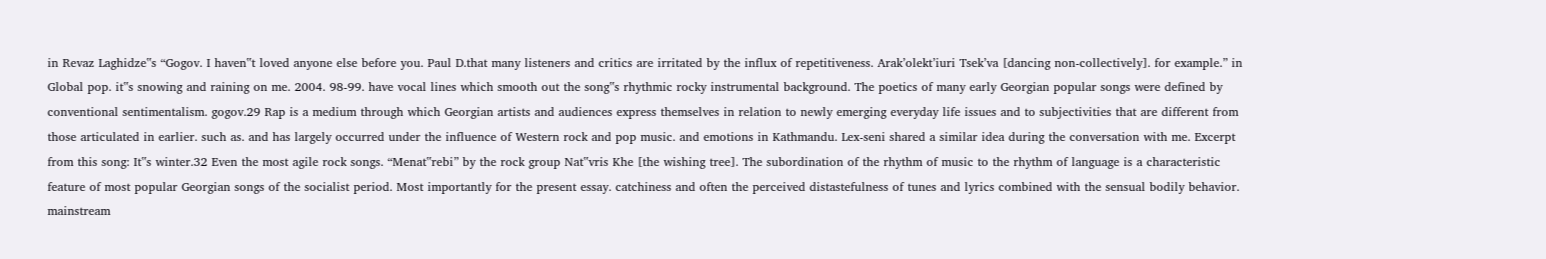in Revaz Laghidze‟s “Gogov. I haven‟t loved anyone else before you. Paul D.that many listeners and critics are irritated by the influx of repetitiveness. Arak’olekt’iuri Tsek’va [dancing non-collectively]. for example.” in Global pop. it‟s snowing and raining on me. 2004. 98-99. have vocal lines which smooth out the song‟s rhythmic rocky instrumental background. The poetics of many early Georgian popular songs were defined by conventional sentimentalism. gogov.29 Rap is a medium through which Georgian artists and audiences express themselves in relation to newly emerging everyday life issues and to subjectivities that are different from those articulated in earlier. such as. and has largely occurred under the influence of Western rock and pop music. and emotions in Kathmandu. Lex-seni shared a similar idea during the conversation with me. Excerpt from this song: It‟s winter.32 Even the most agile rock songs. “Menat‟rebi” by the rock group Nat‟vris Khe [the wishing tree]. The subordination of the rhythm of music to the rhythm of language is a characteristic feature of most popular Georgian songs of the socialist period. Most importantly for the present essay. catchiness and often the perceived distastefulness of tunes and lyrics combined with the sensual bodily behavior. mainstream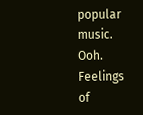popular music. Ooh. Feelings of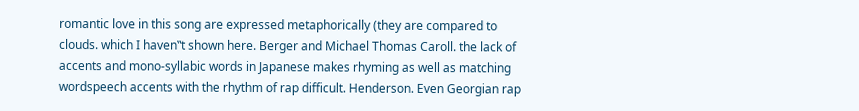romantic love in this song are expressed metaphorically (they are compared to clouds. which I haven‟t shown here. Berger and Michael Thomas Caroll. the lack of accents and mono-syllabic words in Japanese makes rhyming as well as matching wordspeech accents with the rhythm of rap difficult. Henderson. Even Georgian rap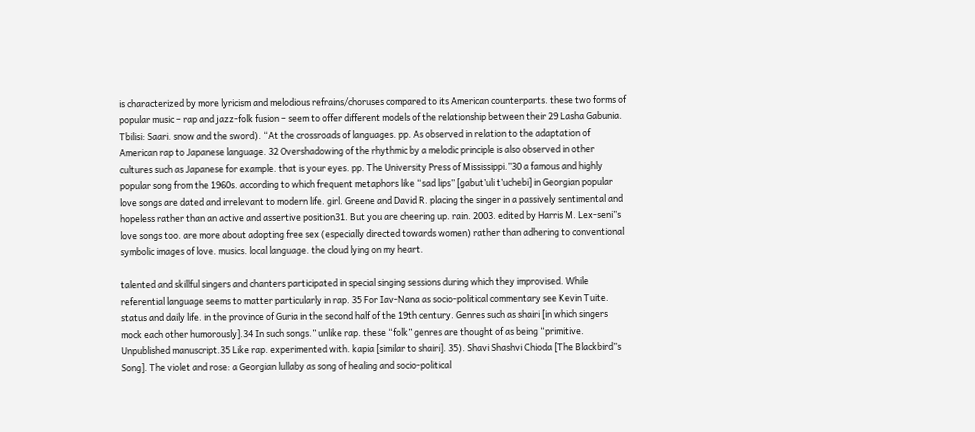is characterized by more lyricism and melodious refrains/choruses compared to its American counterparts. these two forms of popular music – rap and jazz-folk fusion – seem to offer different models of the relationship between their 29 Lasha Gabunia. Tbilisi: Saari. snow and the sword). “At the crossroads of languages. pp. As observed in relation to the adaptation of American rap to Japanese language. 32 Overshadowing of the rhythmic by a melodic principle is also observed in other cultures such as Japanese for example. that is your eyes. pp. The University Press of Mississippi.”30 a famous and highly popular song from the 1960s. according to which frequent metaphors like “sad lips” [gabut’uli t’uchebi] in Georgian popular love songs are dated and irrelevant to modern life. girl. Greene and David R. placing the singer in a passively sentimental and hopeless rather than an active and assertive position31. But you are cheering up. rain. 2003. edited by Harris M. Lex-seni‟s love songs too. are more about adopting free sex (especially directed towards women) rather than adhering to conventional symbolic images of love. musics. local language. the cloud lying on my heart.

talented and skillful singers and chanters participated in special singing sessions during which they improvised. While referential language seems to matter particularly in rap. 35 For Iav-Nana as socio-political commentary see Kevin Tuite. status and daily life. in the province of Guria in the second half of the 19th century. Genres such as shairi [in which singers mock each other humorously].34 In such songs.” unlike rap. these “folk” genres are thought of as being “primitive. Unpublished manuscript.35 Like rap. experimented with. kapia [similar to shairi]. 35). Shavi Shashvi Chioda [The Blackbird‟s Song]. The violet and rose: a Georgian lullaby as song of healing and socio-political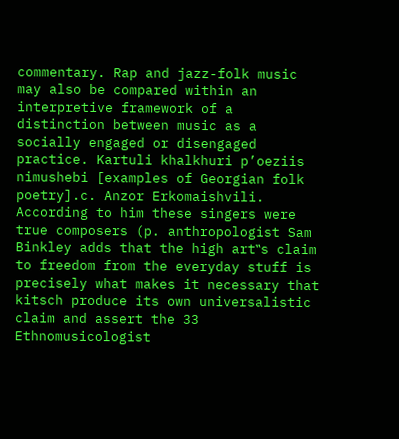commentary. Rap and jazz-folk music may also be compared within an interpretive framework of a distinction between music as a socially engaged or disengaged practice. Kartuli khalkhuri p’oeziis nimushebi [examples of Georgian folk poetry].c. Anzor Erkomaishvili. According to him these singers were true composers (p. anthropologist Sam Binkley adds that the high art‟s claim to freedom from the everyday stuff is precisely what makes it necessary that kitsch produce its own universalistic claim and assert the 33 Ethnomusicologist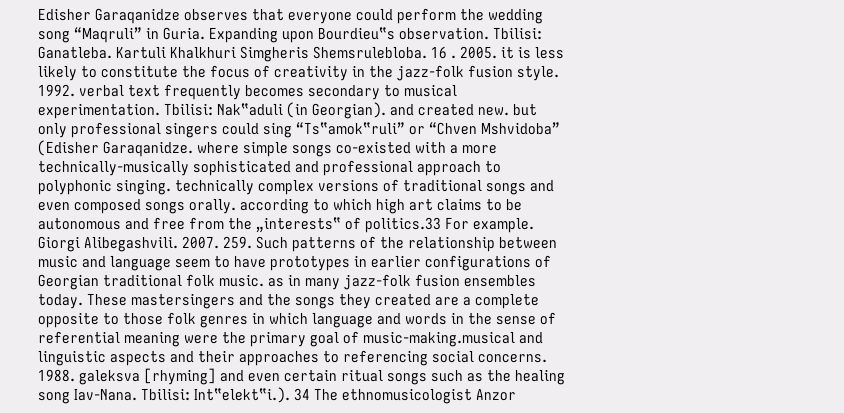Edisher Garaqanidze observes that everyone could perform the wedding song “Maqruli” in Guria. Expanding upon Bourdieu‟s observation. Tbilisi: Ganatleba. Kartuli Khalkhuri Simgheris Shemsrulebloba. 16 . 2005. it is less likely to constitute the focus of creativity in the jazz-folk fusion style. 1992. verbal text frequently becomes secondary to musical experimentation. Tbilisi: Nak‟aduli (in Georgian). and created new. but only professional singers could sing “Ts‟amok‟ruli” or “Chven Mshvidoba” (Edisher Garaqanidze. where simple songs co-existed with a more technically-musically sophisticated and professional approach to polyphonic singing. technically complex versions of traditional songs and even composed songs orally. according to which high art claims to be autonomous and free from the „interests‟ of politics.33 For example. Giorgi Alibegashvili. 2007. 259. Such patterns of the relationship between music and language seem to have prototypes in earlier configurations of Georgian traditional folk music. as in many jazz-folk fusion ensembles today. These mastersingers and the songs they created are a complete opposite to those folk genres in which language and words in the sense of referential meaning were the primary goal of music-making.musical and linguistic aspects and their approaches to referencing social concerns. 1988. galeksva [rhyming] and even certain ritual songs such as the healing song Iav-Nana. Tbilisi: Int‟elekt‟i.). 34 The ethnomusicologist Anzor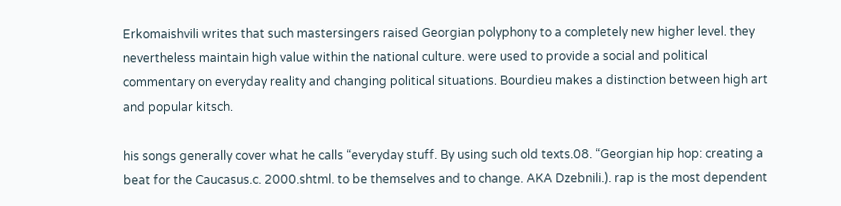Erkomaishvili writes that such mastersingers raised Georgian polyphony to a completely new higher level. they nevertheless maintain high value within the national culture. were used to provide a social and political commentary on everyday reality and changing political situations. Bourdieu makes a distinction between high art and popular kitsch.

his songs generally cover what he calls “everyday stuff. By using such old texts.08. “Georgian hip hop: creating a beat for the Caucasus.c. 2000.shtml. to be themselves and to change. AKA Dzebnili.). rap is the most dependent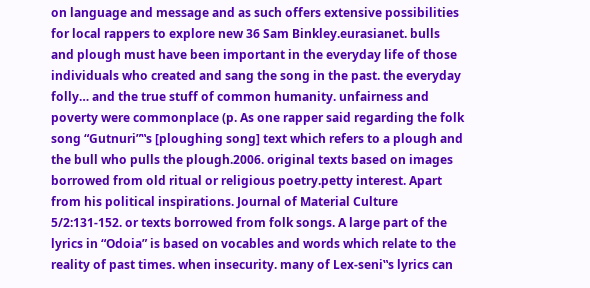on language and message and as such offers extensive possibilities for local rappers to explore new 36 Sam Binkley.eurasianet. bulls and plough must have been important in the everyday life of those individuals who created and sang the song in the past. the everyday folly… and the true stuff of common humanity. unfairness and poverty were commonplace (p. As one rapper said regarding the folk song “Gutnuri”‟s [ploughing song] text which refers to a plough and the bull who pulls the plough.2006. original texts based on images borrowed from old ritual or religious poetry.petty interest. Apart from his political inspirations. Journal of Material Culture 5/2:131-152. or texts borrowed from folk songs. A large part of the lyrics in “Odoia” is based on vocables and words which relate to the reality of past times. when insecurity. many of Lex-seni‟s lyrics can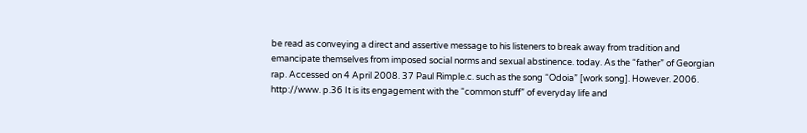be read as conveying a direct and assertive message to his listeners to break away from tradition and emancipate themselves from imposed social norms and sexual abstinence. today. As the “father” of Georgian rap. Accessed on 4 April 2008. 37 Paul Rimple.c. such as the song “Odoia” [work song]. However. 2006. http://www. p.36 It is its engagement with the “common stuff” of everyday life and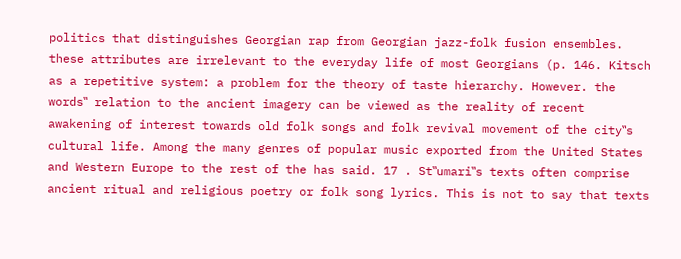politics that distinguishes Georgian rap from Georgian jazz-folk fusion ensembles. these attributes are irrelevant to the everyday life of most Georgians (p. 146. Kitsch as a repetitive system: a problem for the theory of taste hierarchy. However. the words‟ relation to the ancient imagery can be viewed as the reality of recent awakening of interest towards old folk songs and folk revival movement of the city‟s cultural life. Among the many genres of popular music exported from the United States and Western Europe to the rest of the has said. 17 . St‟umari‟s texts often comprise ancient ritual and religious poetry or folk song lyrics. This is not to say that texts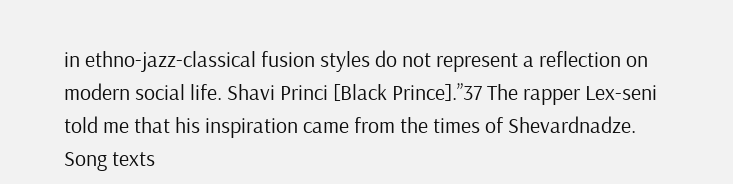in ethno-jazz-classical fusion styles do not represent a reflection on modern social life. Shavi Princi [Black Prince].”37 The rapper Lex-seni told me that his inspiration came from the times of Shevardnadze. Song texts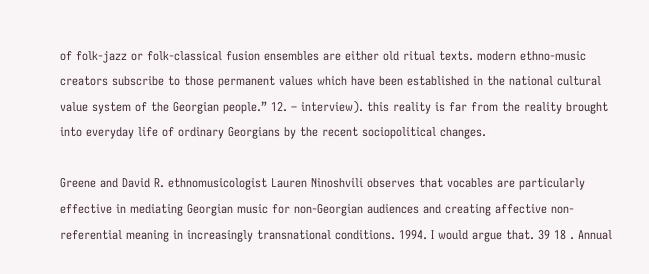of folk-jazz or folk-classical fusion ensembles are either old ritual texts. modern ethno-music creators subscribe to those permanent values which have been established in the national cultural value system of the Georgian people.” 12. – interview). this reality is far from the reality brought into everyday life of ordinary Georgians by the recent sociopolitical changes.

Greene and David R. ethnomusicologist Lauren Ninoshvili observes that vocables are particularly effective in mediating Georgian music for non-Georgian audiences and creating affective non-referential meaning in increasingly transnational conditions. 1994. I would argue that. 39 18 . Annual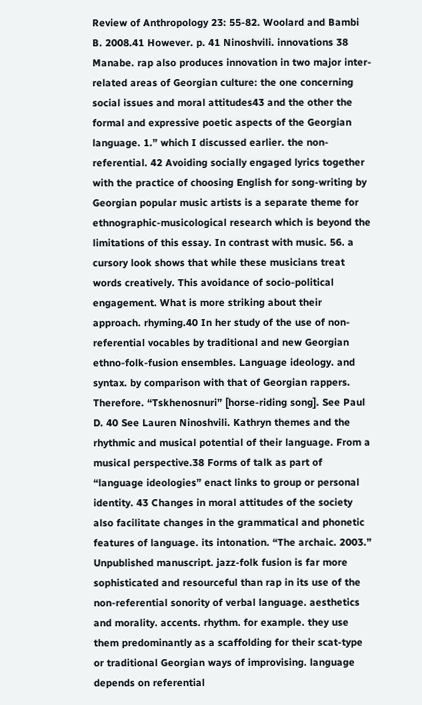Review of Anthropology 23: 55-82. Woolard and Bambi B. 2008.41 However. p. 41 Ninoshvili. innovations 38 Manabe. rap also produces innovation in two major inter-related areas of Georgian culture: the one concerning social issues and moral attitudes43 and the other the formal and expressive poetic aspects of the Georgian language. 1.” which I discussed earlier. the non-referential. 42 Avoiding socially engaged lyrics together with the practice of choosing English for song-writing by Georgian popular music artists is a separate theme for ethnographic-musicological research which is beyond the limitations of this essay. In contrast with music. 56. a cursory look shows that while these musicians treat words creatively. This avoidance of socio-political engagement. What is more striking about their approach. rhyming.40 In her study of the use of non-referential vocables by traditional and new Georgian ethno-folk-fusion ensembles. Language ideology. and syntax. by comparison with that of Georgian rappers. Therefore. “Tskhenosnuri” [horse-riding song]. See Paul D. 40 See Lauren Ninoshvili. Kathryn themes and the rhythmic and musical potential of their language. From a musical perspective.38 Forms of talk as part of “language ideologies” enact links to group or personal identity. 43 Changes in moral attitudes of the society also facilitate changes in the grammatical and phonetic features of language. its intonation. “The archaic. 2003.” Unpublished manuscript. jazz-folk fusion is far more sophisticated and resourceful than rap in its use of the non-referential sonority of verbal language. aesthetics and morality. accents. rhythm. for example. they use them predominantly as a scaffolding for their scat-type or traditional Georgian ways of improvising. language depends on referential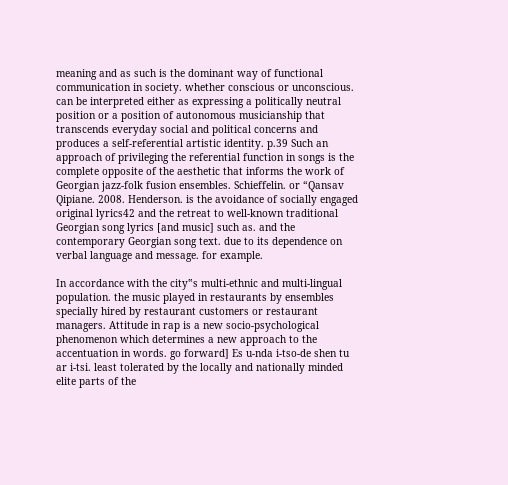meaning and as such is the dominant way of functional communication in society. whether conscious or unconscious. can be interpreted either as expressing a politically neutral position or a position of autonomous musicianship that transcends everyday social and political concerns and produces a self-referential artistic identity. p.39 Such an approach of privileging the referential function in songs is the complete opposite of the aesthetic that informs the work of Georgian jazz-folk fusion ensembles. Schieffelin. or “Qansav Qipiane. 2008. Henderson. is the avoidance of socially engaged original lyrics42 and the retreat to well-known traditional Georgian song lyrics [and music] such as. and the contemporary Georgian song text. due to its dependence on verbal language and message. for example.

In accordance with the city‟s multi-ethnic and multi-lingual population. the music played in restaurants by ensembles specially hired by restaurant customers or restaurant managers. Attitude in rap is a new socio-psychological phenomenon which determines a new approach to the accentuation in words. go forward] Es u-nda i-tso-de shen tu ar i-tsi. least tolerated by the locally and nationally minded elite parts of the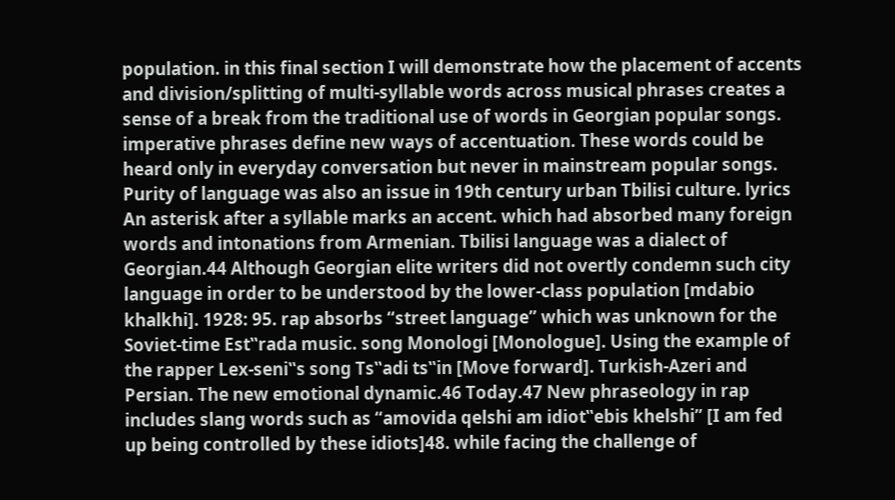population. in this final section I will demonstrate how the placement of accents and division/splitting of multi-syllable words across musical phrases creates a sense of a break from the traditional use of words in Georgian popular songs. imperative phrases define new ways of accentuation. These words could be heard only in everyday conversation but never in mainstream popular songs. Purity of language was also an issue in 19th century urban Tbilisi culture. lyrics An asterisk after a syllable marks an accent. which had absorbed many foreign words and intonations from Armenian. Tbilisi language was a dialect of Georgian.44 Although Georgian elite writers did not overtly condemn such city language in order to be understood by the lower-class population [mdabio khalkhi]. 1928: 95. rap absorbs “street language” which was unknown for the Soviet-time Est‟rada music. song Monologi [Monologue]. Using the example of the rapper Lex-seni‟s song Ts‟adi ts‟in [Move forward]. Turkish-Azeri and Persian. The new emotional dynamic.46 Today.47 New phraseology in rap includes slang words such as “amovida qelshi am idiot‟ebis khelshi” [I am fed up being controlled by these idiots]48. while facing the challenge of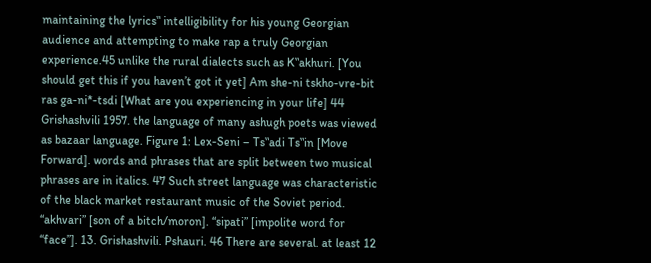maintaining the lyrics‟ intelligibility for his young Georgian audience and attempting to make rap a truly Georgian experience.45 unlike the rural dialects such as K‟akhuri. [You should get this if you haven’t got it yet] Am she-ni tskho-vre-bit ras ga-ni*-tsdi [What are you experiencing in your life] 44 Grishashvili 1957. the language of many ashugh poets was viewed as bazaar language. Figure 1: Lex-Seni – Ts‟adi Ts‟in [Move Forward]. words and phrases that are split between two musical phrases are in italics. 47 Such street language was characteristic of the black market restaurant music of the Soviet period. “akhvari” [son of a bitch/moron]. “sipati” [impolite word for “face”]. 13. Grishashvili. Pshauri. 46 There are several. at least 12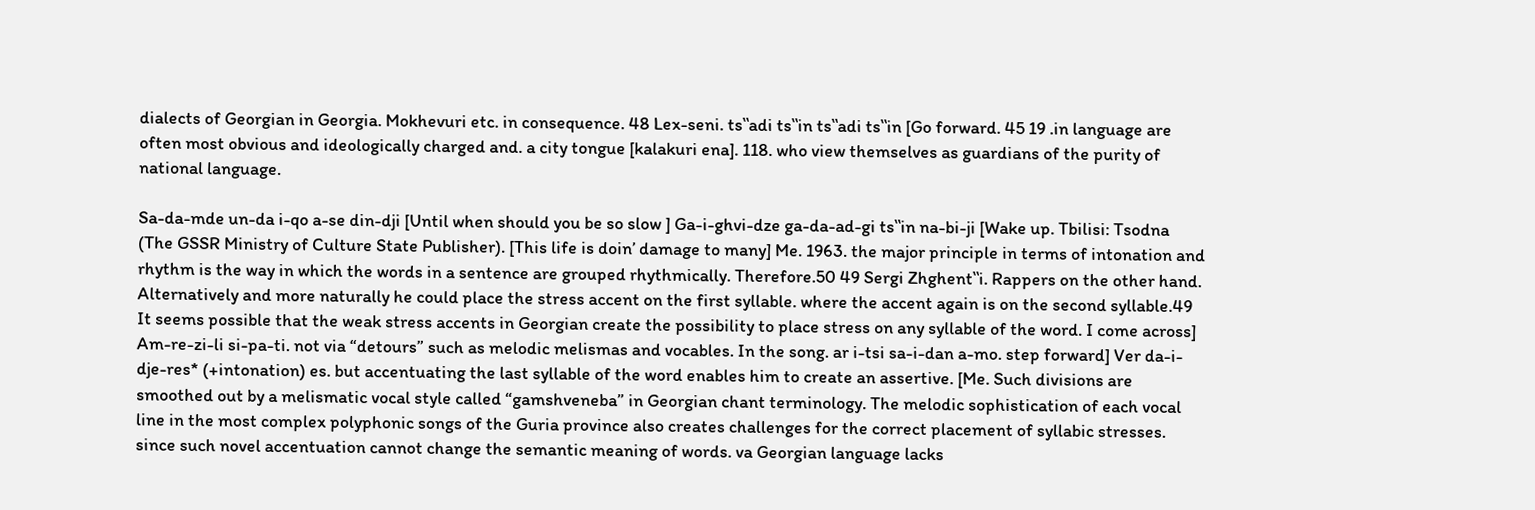dialects of Georgian in Georgia. Mokhevuri etc. in consequence. 48 Lex-seni. ts‟adi ts‟in ts‟adi ts‟in [Go forward. 45 19 .in language are often most obvious and ideologically charged and. a city tongue [kalakuri ena]. 118. who view themselves as guardians of the purity of national language.

Sa-da-mde un-da i-qo a-se din-dji [Until when should you be so slow ] Ga-i-ghvi-dze ga-da-ad-gi ts‟in na-bi-ji [Wake up. Tbilisi: Tsodna (The GSSR Ministry of Culture State Publisher). [This life is doin’ damage to many] Me. 1963. the major principle in terms of intonation and rhythm is the way in which the words in a sentence are grouped rhythmically. Therefore.50 49 Sergi Zhghent‟i. Rappers on the other hand. Alternatively and more naturally he could place the stress accent on the first syllable. where the accent again is on the second syllable.49 It seems possible that the weak stress accents in Georgian create the possibility to place stress on any syllable of the word. I come across] Am-re-zi-li si-pa-ti. not via “detours” such as melodic melismas and vocables. In the song. ar i-tsi sa-i-dan a-mo. step forward] Ver da-i-dje-res* (+intonation) es. but accentuating the last syllable of the word enables him to create an assertive. [Me. Such divisions are smoothed out by a melismatic vocal style called “gamshveneba” in Georgian chant terminology. The melodic sophistication of each vocal line in the most complex polyphonic songs of the Guria province also creates challenges for the correct placement of syllabic stresses. since such novel accentuation cannot change the semantic meaning of words. va Georgian language lacks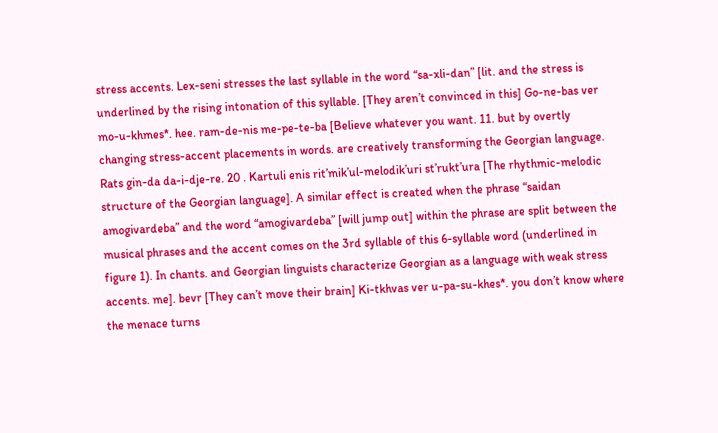stress accents. Lex-seni stresses the last syllable in the word “sa-xli-dan” [lit. and the stress is underlined by the rising intonation of this syllable. [They aren’t convinced in this] Go-ne-bas ver mo-u-khmes*. hee. ram-de-nis me-pe-te-ba [Believe whatever you want. 11. but by overtly changing stress-accent placements in words. are creatively transforming the Georgian language. Rats gin-da da-i-dje-re. 20 . Kartuli enis rit’mik’ul-melodik’uri st’rukt’ura [The rhythmic-melodic structure of the Georgian language]. A similar effect is created when the phrase “saidan amogivardeba” and the word “amogivardeba” [will jump out] within the phrase are split between the musical phrases and the accent comes on the 3rd syllable of this 6-syllable word (underlined in figure 1). In chants. and Georgian linguists characterize Georgian as a language with weak stress accents. me]. bevr [They can’t move their brain] Ki-tkhvas ver u-pa-su-khes*. you don’t know where the menace turns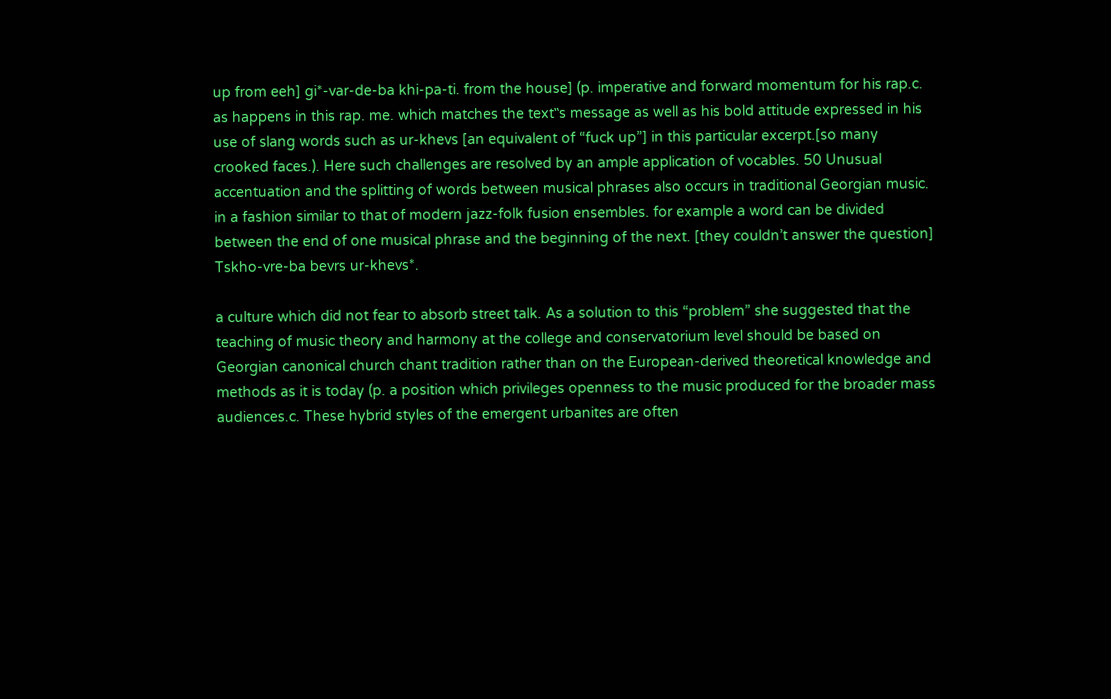up from eeh] gi*-var-de-ba khi-pa-ti. from the house] (p. imperative and forward momentum for his rap.c. as happens in this rap. me. which matches the text‟s message as well as his bold attitude expressed in his use of slang words such as ur-khevs [an equivalent of “fuck up”] in this particular excerpt.[so many crooked faces.). Here such challenges are resolved by an ample application of vocables. 50 Unusual accentuation and the splitting of words between musical phrases also occurs in traditional Georgian music. in a fashion similar to that of modern jazz-folk fusion ensembles. for example a word can be divided between the end of one musical phrase and the beginning of the next. [they couldn’t answer the question] Tskho-vre-ba bevrs ur-khevs*.

a culture which did not fear to absorb street talk. As a solution to this “problem” she suggested that the teaching of music theory and harmony at the college and conservatorium level should be based on Georgian canonical church chant tradition rather than on the European-derived theoretical knowledge and methods as it is today (p. a position which privileges openness to the music produced for the broader mass audiences.c. These hybrid styles of the emergent urbanites are often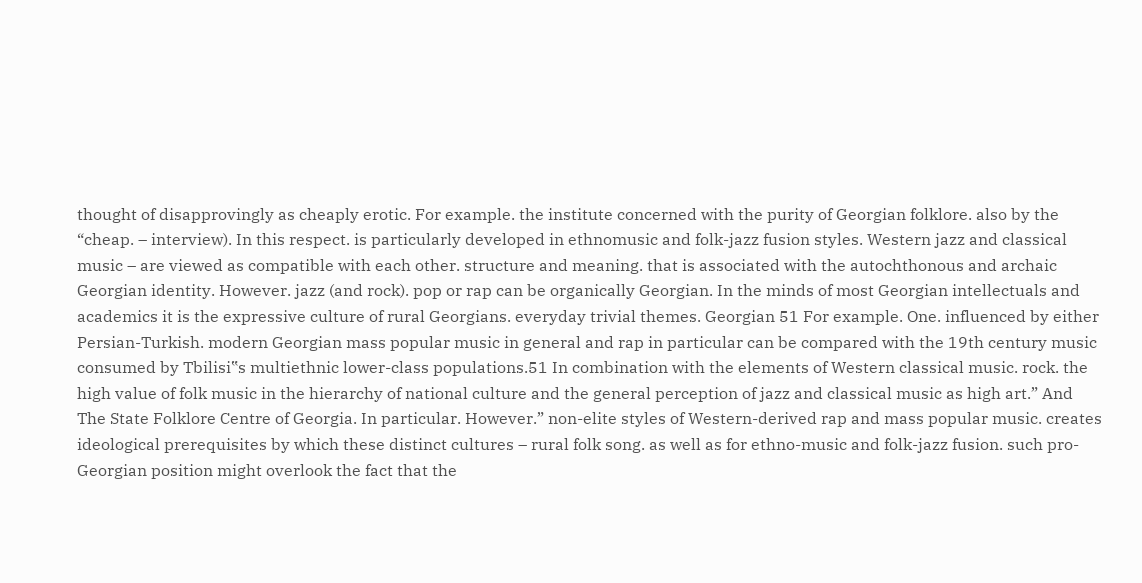thought of disapprovingly as cheaply erotic. For example. the institute concerned with the purity of Georgian folklore. also by the “cheap. – interview). In this respect. is particularly developed in ethnomusic and folk-jazz fusion styles. Western jazz and classical music – are viewed as compatible with each other. structure and meaning. that is associated with the autochthonous and archaic Georgian identity. However. jazz (and rock). pop or rap can be organically Georgian. In the minds of most Georgian intellectuals and academics it is the expressive culture of rural Georgians. everyday trivial themes. Georgian 51 For example. One. influenced by either Persian-Turkish. modern Georgian mass popular music in general and rap in particular can be compared with the 19th century music consumed by Tbilisi‟s multiethnic lower-class populations.51 In combination with the elements of Western classical music. rock. the high value of folk music in the hierarchy of national culture and the general perception of jazz and classical music as high art.” And The State Folklore Centre of Georgia. In particular. However.” non-elite styles of Western-derived rap and mass popular music. creates ideological prerequisites by which these distinct cultures – rural folk song. as well as for ethno-music and folk-jazz fusion. such pro-Georgian position might overlook the fact that the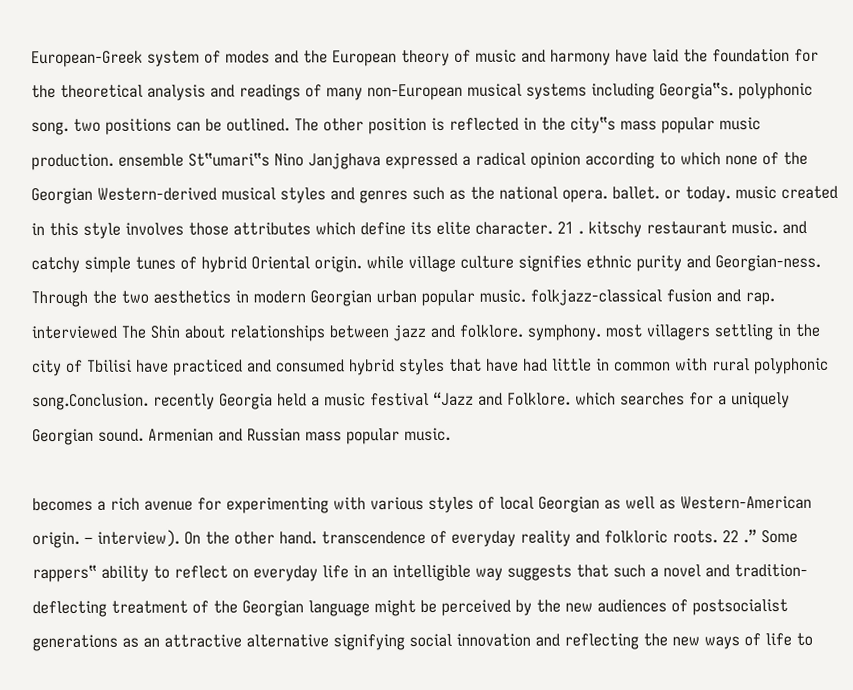European-Greek system of modes and the European theory of music and harmony have laid the foundation for the theoretical analysis and readings of many non-European musical systems including Georgia‟s. polyphonic song. two positions can be outlined. The other position is reflected in the city‟s mass popular music production. ensemble St‟umari‟s Nino Janjghava expressed a radical opinion according to which none of the Georgian Western-derived musical styles and genres such as the national opera. ballet. or today. music created in this style involves those attributes which define its elite character. 21 . kitschy restaurant music. and catchy simple tunes of hybrid Oriental origin. while village culture signifies ethnic purity and Georgian-ness. Through the two aesthetics in modern Georgian urban popular music. folkjazz-classical fusion and rap. interviewed The Shin about relationships between jazz and folklore. symphony. most villagers settling in the city of Tbilisi have practiced and consumed hybrid styles that have had little in common with rural polyphonic song.Conclusion. recently Georgia held a music festival “Jazz and Folklore. which searches for a uniquely Georgian sound. Armenian and Russian mass popular music.

becomes a rich avenue for experimenting with various styles of local Georgian as well as Western-American origin. – interview). On the other hand. transcendence of everyday reality and folkloric roots. 22 .” Some rappers‟ ability to reflect on everyday life in an intelligible way suggests that such a novel and tradition-deflecting treatment of the Georgian language might be perceived by the new audiences of postsocialist generations as an attractive alternative signifying social innovation and reflecting the new ways of life to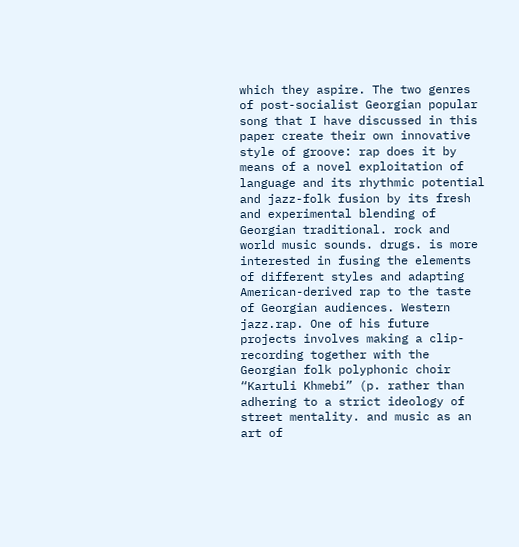which they aspire. The two genres of post-socialist Georgian popular song that I have discussed in this paper create their own innovative style of groove: rap does it by means of a novel exploitation of language and its rhythmic potential and jazz-folk fusion by its fresh and experimental blending of Georgian traditional. rock and world music sounds. drugs. is more interested in fusing the elements of different styles and adapting American-derived rap to the taste of Georgian audiences. Western jazz.rap. One of his future projects involves making a clip-recording together with the Georgian folk polyphonic choir “Kartuli Khmebi” (p. rather than adhering to a strict ideology of street mentality. and music as an art of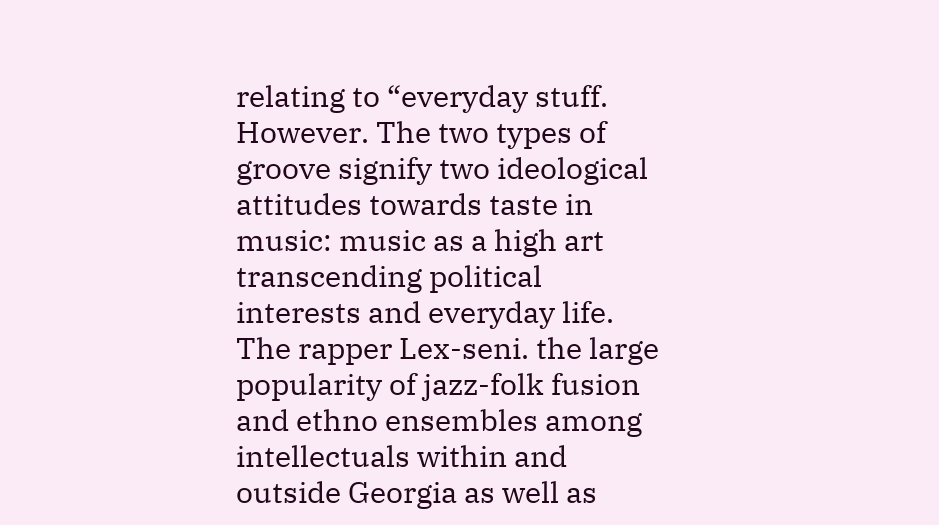relating to “everyday stuff. However. The two types of groove signify two ideological attitudes towards taste in music: music as a high art transcending political interests and everyday life. The rapper Lex-seni. the large popularity of jazz-folk fusion and ethno ensembles among intellectuals within and outside Georgia as well as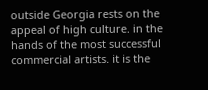outside Georgia rests on the appeal of high culture. in the hands of the most successful commercial artists. it is the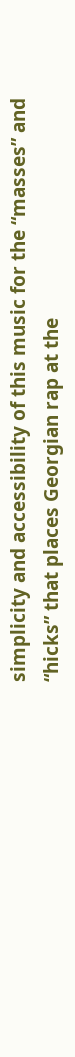simplicity and accessibility of this music for the “masses” and “hicks” that places Georgian rap at the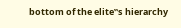bottom of the elite‟s hierarchy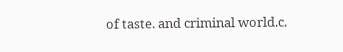of taste. and criminal world.c.